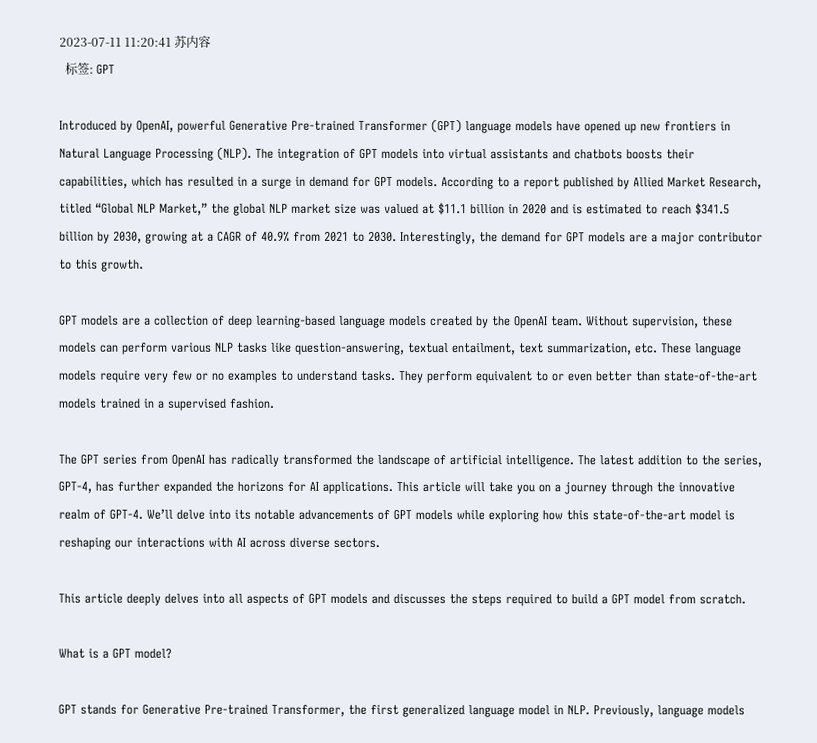2023-07-11 11:20:41 苏内容
  标签: GPT

Introduced by OpenAI, powerful Generative Pre-trained Transformer (GPT) language models have opened up new frontiers in Natural Language Processing (NLP). The integration of GPT models into virtual assistants and chatbots boosts their capabilities, which has resulted in a surge in demand for GPT models. According to a report published by Allied Market Research, titled “Global NLP Market,” the global NLP market size was valued at $11.1 billion in 2020 and is estimated to reach $341.5 billion by 2030, growing at a CAGR of 40.9% from 2021 to 2030. Interestingly, the demand for GPT models are a major contributor to this growth.

GPT models are a collection of deep learning-based language models created by the OpenAI team. Without supervision, these models can perform various NLP tasks like question-answering, textual entailment, text summarization, etc. These language models require very few or no examples to understand tasks. They perform equivalent to or even better than state-of-the-art models trained in a supervised fashion.

The GPT series from OpenAI has radically transformed the landscape of artificial intelligence. The latest addition to the series, GPT-4, has further expanded the horizons for AI applications. This article will take you on a journey through the innovative realm of GPT-4. We’ll delve into its notable advancements of GPT models while exploring how this state-of-the-art model is reshaping our interactions with AI across diverse sectors.

This article deeply delves into all aspects of GPT models and discusses the steps required to build a GPT model from scratch.

What is a GPT model?

GPT stands for Generative Pre-trained Transformer, the first generalized language model in NLP. Previously, language models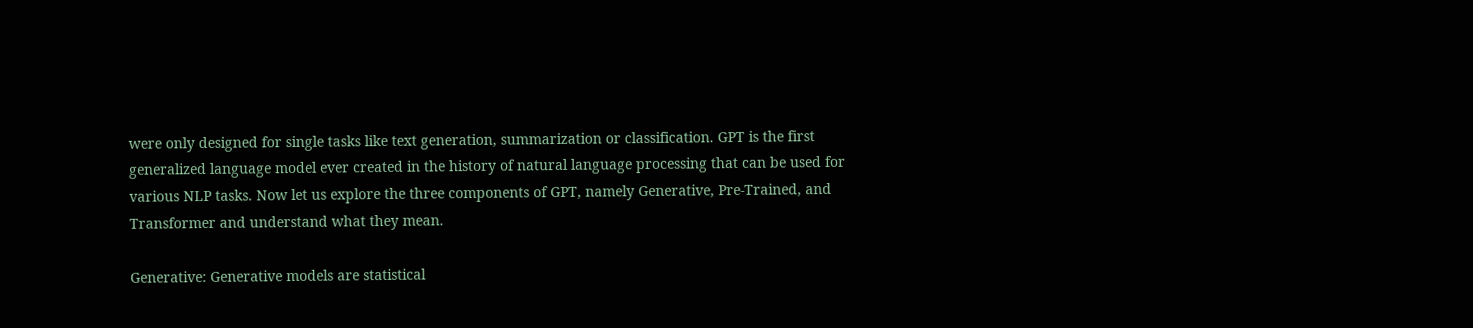were only designed for single tasks like text generation, summarization or classification. GPT is the first generalized language model ever created in the history of natural language processing that can be used for various NLP tasks. Now let us explore the three components of GPT, namely Generative, Pre-Trained, and Transformer and understand what they mean.

Generative: Generative models are statistical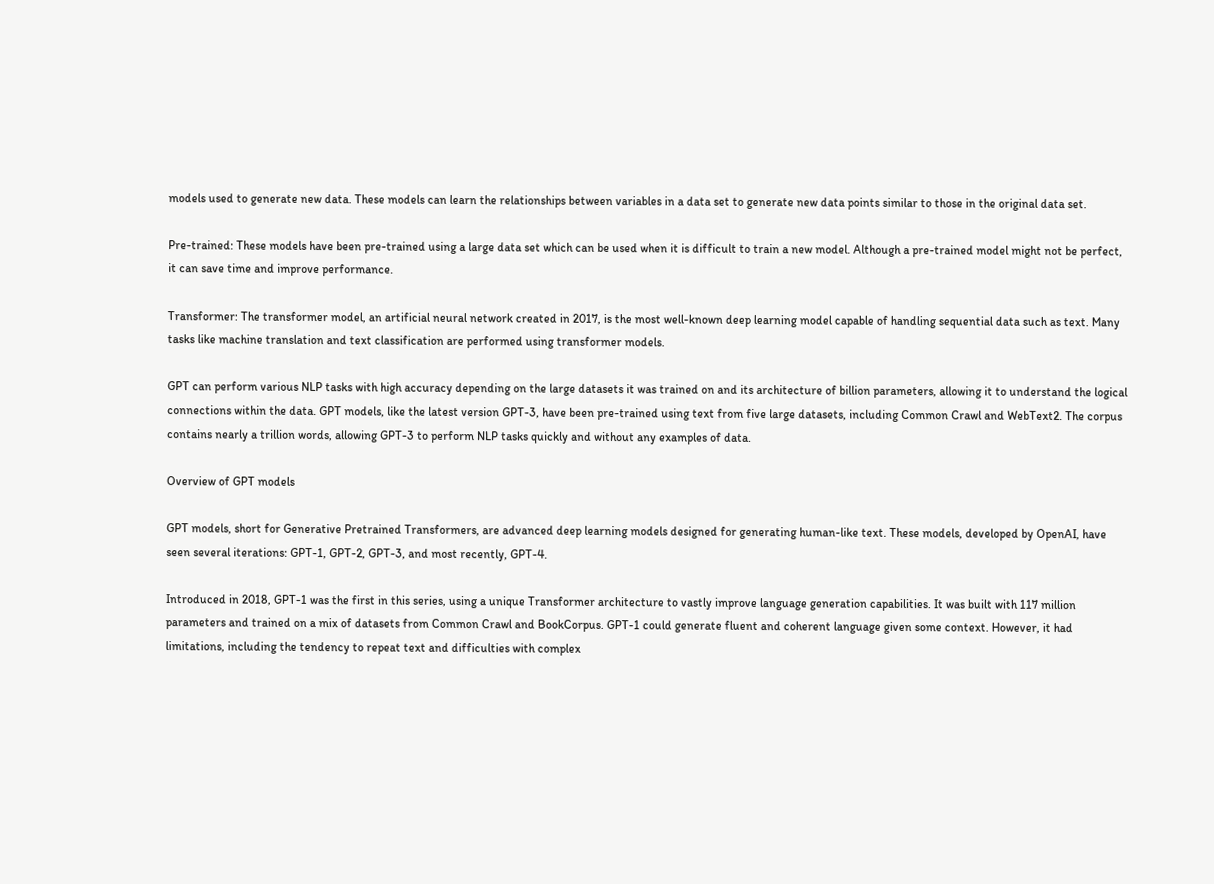models used to generate new data. These models can learn the relationships between variables in a data set to generate new data points similar to those in the original data set.

Pre-trained: These models have been pre-trained using a large data set which can be used when it is difficult to train a new model. Although a pre-trained model might not be perfect, it can save time and improve performance.

Transformer: The transformer model, an artificial neural network created in 2017, is the most well-known deep learning model capable of handling sequential data such as text. Many tasks like machine translation and text classification are performed using transformer models.

GPT can perform various NLP tasks with high accuracy depending on the large datasets it was trained on and its architecture of billion parameters, allowing it to understand the logical connections within the data. GPT models, like the latest version GPT-3, have been pre-trained using text from five large datasets, including Common Crawl and WebText2. The corpus contains nearly a trillion words, allowing GPT-3 to perform NLP tasks quickly and without any examples of data.

Overview of GPT models

GPT models, short for Generative Pretrained Transformers, are advanced deep learning models designed for generating human-like text. These models, developed by OpenAI, have seen several iterations: GPT-1, GPT-2, GPT-3, and most recently, GPT-4.

Introduced in 2018, GPT-1 was the first in this series, using a unique Transformer architecture to vastly improve language generation capabilities. It was built with 117 million parameters and trained on a mix of datasets from Common Crawl and BookCorpus. GPT-1 could generate fluent and coherent language given some context. However, it had limitations, including the tendency to repeat text and difficulties with complex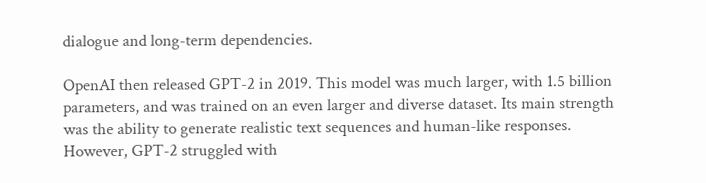dialogue and long-term dependencies.

OpenAI then released GPT-2 in 2019. This model was much larger, with 1.5 billion parameters, and was trained on an even larger and diverse dataset. Its main strength was the ability to generate realistic text sequences and human-like responses. However, GPT-2 struggled with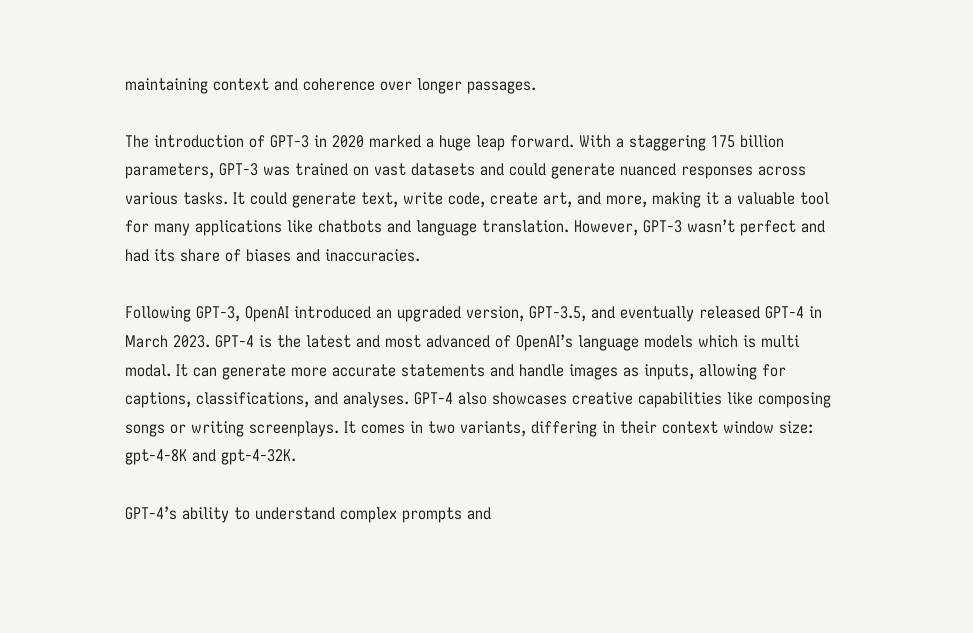maintaining context and coherence over longer passages.

The introduction of GPT-3 in 2020 marked a huge leap forward. With a staggering 175 billion parameters, GPT-3 was trained on vast datasets and could generate nuanced responses across various tasks. It could generate text, write code, create art, and more, making it a valuable tool for many applications like chatbots and language translation. However, GPT-3 wasn’t perfect and had its share of biases and inaccuracies.

Following GPT-3, OpenAI introduced an upgraded version, GPT-3.5, and eventually released GPT-4 in March 2023. GPT-4 is the latest and most advanced of OpenAI’s language models which is multi modal. It can generate more accurate statements and handle images as inputs, allowing for captions, classifications, and analyses. GPT-4 also showcases creative capabilities like composing songs or writing screenplays. It comes in two variants, differing in their context window size: gpt-4-8K and gpt-4-32K.

GPT-4’s ability to understand complex prompts and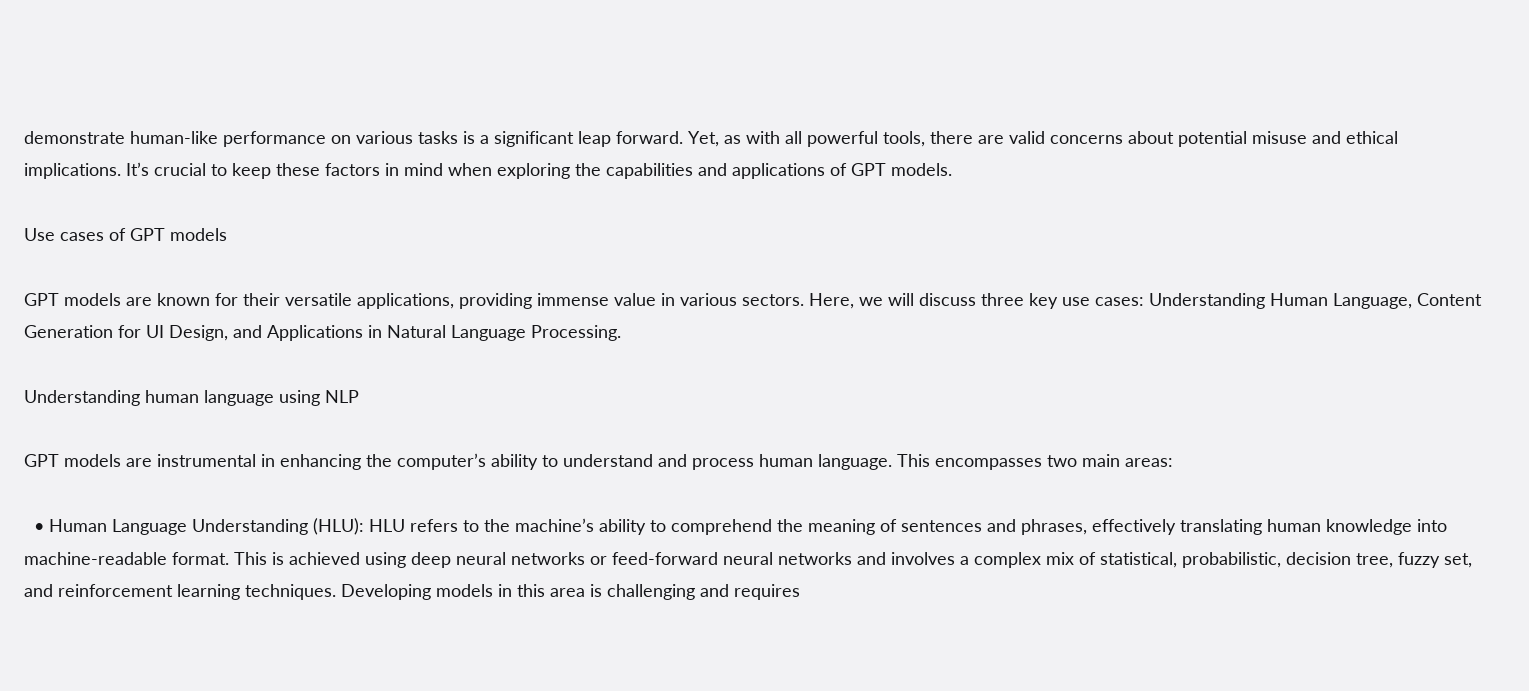demonstrate human-like performance on various tasks is a significant leap forward. Yet, as with all powerful tools, there are valid concerns about potential misuse and ethical implications. It’s crucial to keep these factors in mind when exploring the capabilities and applications of GPT models.

Use cases of GPT models

GPT models are known for their versatile applications, providing immense value in various sectors. Here, we will discuss three key use cases: Understanding Human Language, Content Generation for UI Design, and Applications in Natural Language Processing.

Understanding human language using NLP

GPT models are instrumental in enhancing the computer’s ability to understand and process human language. This encompasses two main areas:

  • Human Language Understanding (HLU): HLU refers to the machine’s ability to comprehend the meaning of sentences and phrases, effectively translating human knowledge into machine-readable format. This is achieved using deep neural networks or feed-forward neural networks and involves a complex mix of statistical, probabilistic, decision tree, fuzzy set, and reinforcement learning techniques. Developing models in this area is challenging and requires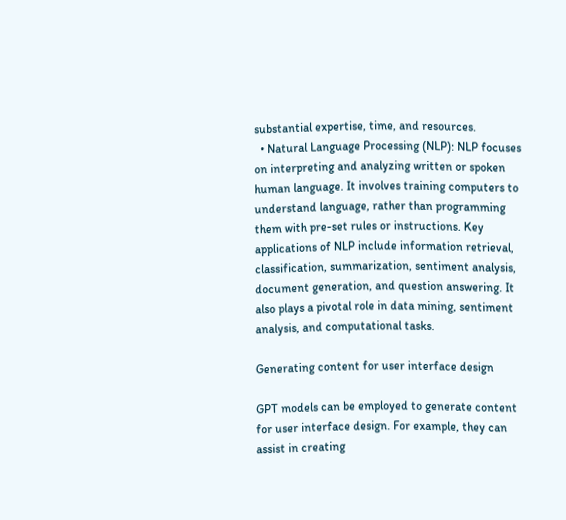substantial expertise, time, and resources.
  • Natural Language Processing (NLP): NLP focuses on interpreting and analyzing written or spoken human language. It involves training computers to understand language, rather than programming them with pre-set rules or instructions. Key applications of NLP include information retrieval, classification, summarization, sentiment analysis, document generation, and question answering. It also plays a pivotal role in data mining, sentiment analysis, and computational tasks.

Generating content for user interface design

GPT models can be employed to generate content for user interface design. For example, they can assist in creating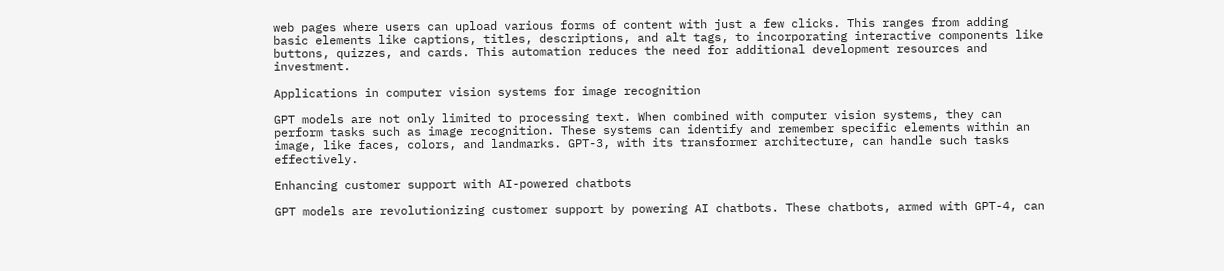web pages where users can upload various forms of content with just a few clicks. This ranges from adding basic elements like captions, titles, descriptions, and alt tags, to incorporating interactive components like buttons, quizzes, and cards. This automation reduces the need for additional development resources and investment.

Applications in computer vision systems for image recognition

GPT models are not only limited to processing text. When combined with computer vision systems, they can perform tasks such as image recognition. These systems can identify and remember specific elements within an image, like faces, colors, and landmarks. GPT-3, with its transformer architecture, can handle such tasks effectively.

Enhancing customer support with AI-powered chatbots

GPT models are revolutionizing customer support by powering AI chatbots. These chatbots, armed with GPT-4, can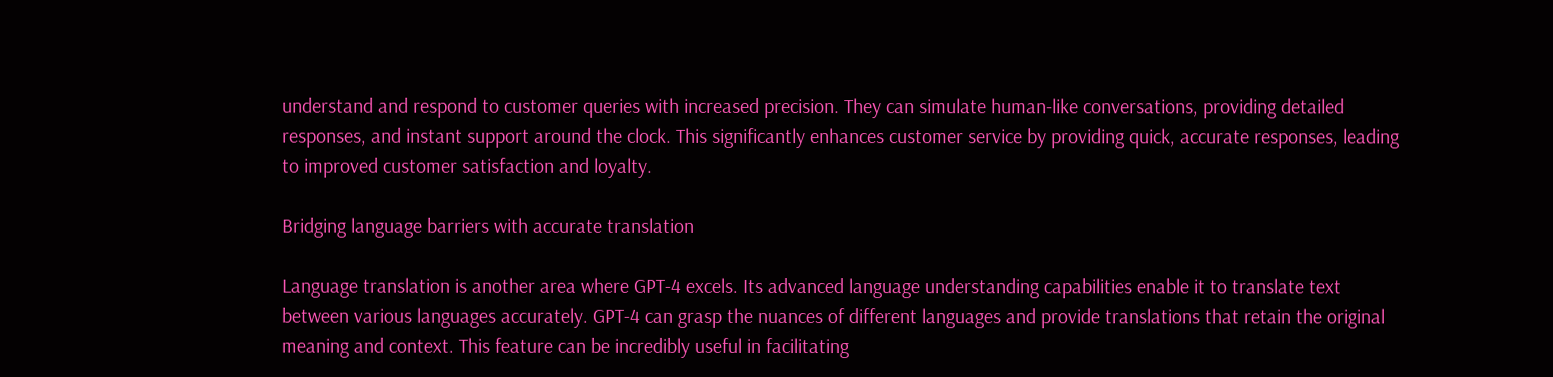understand and respond to customer queries with increased precision. They can simulate human-like conversations, providing detailed responses, and instant support around the clock. This significantly enhances customer service by providing quick, accurate responses, leading to improved customer satisfaction and loyalty.

Bridging language barriers with accurate translation

Language translation is another area where GPT-4 excels. Its advanced language understanding capabilities enable it to translate text between various languages accurately. GPT-4 can grasp the nuances of different languages and provide translations that retain the original meaning and context. This feature can be incredibly useful in facilitating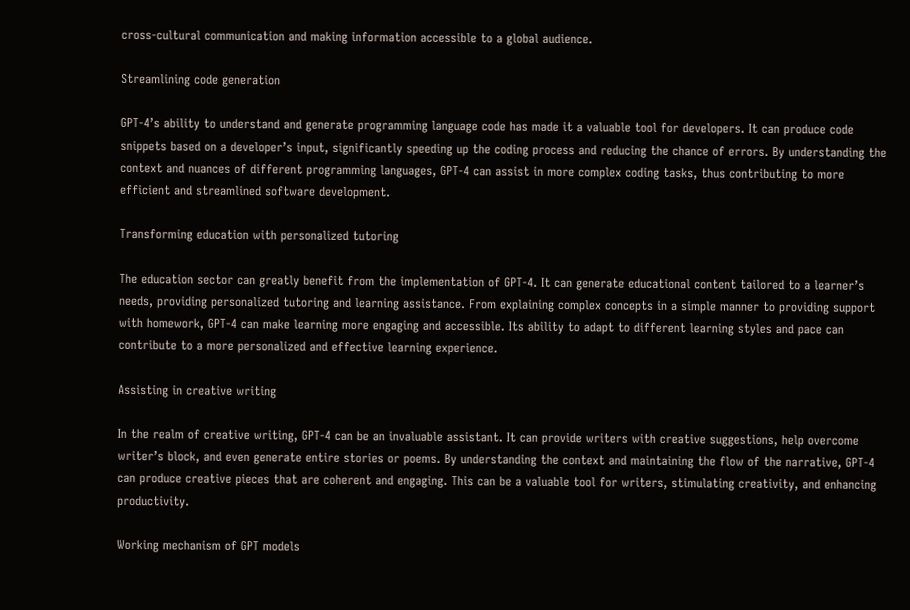cross-cultural communication and making information accessible to a global audience.

Streamlining code generation

GPT-4’s ability to understand and generate programming language code has made it a valuable tool for developers. It can produce code snippets based on a developer’s input, significantly speeding up the coding process and reducing the chance of errors. By understanding the context and nuances of different programming languages, GPT-4 can assist in more complex coding tasks, thus contributing to more efficient and streamlined software development.

Transforming education with personalized tutoring

The education sector can greatly benefit from the implementation of GPT-4. It can generate educational content tailored to a learner’s needs, providing personalized tutoring and learning assistance. From explaining complex concepts in a simple manner to providing support with homework, GPT-4 can make learning more engaging and accessible. Its ability to adapt to different learning styles and pace can contribute to a more personalized and effective learning experience.

Assisting in creative writing

In the realm of creative writing, GPT-4 can be an invaluable assistant. It can provide writers with creative suggestions, help overcome writer’s block, and even generate entire stories or poems. By understanding the context and maintaining the flow of the narrative, GPT-4 can produce creative pieces that are coherent and engaging. This can be a valuable tool for writers, stimulating creativity, and enhancing productivity.

Working mechanism of GPT models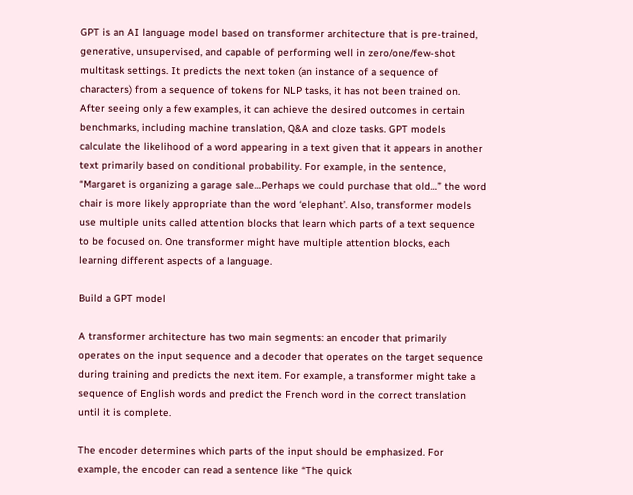GPT is an AI language model based on transformer architecture that is pre-trained, generative, unsupervised, and capable of performing well in zero/one/few-shot multitask settings. It predicts the next token (an instance of a sequence of characters) from a sequence of tokens for NLP tasks, it has not been trained on. After seeing only a few examples, it can achieve the desired outcomes in certain benchmarks, including machine translation, Q&A and cloze tasks. GPT models calculate the likelihood of a word appearing in a text given that it appears in another text primarily based on conditional probability. For example, in the sentence, “Margaret is organizing a garage sale…Perhaps we could purchase that old…” the word chair is more likely appropriate than the word ‘elephant’. Also, transformer models use multiple units called attention blocks that learn which parts of a text sequence to be focused on. One transformer might have multiple attention blocks, each learning different aspects of a language.

Build a GPT model

A transformer architecture has two main segments: an encoder that primarily operates on the input sequence and a decoder that operates on the target sequence during training and predicts the next item. For example, a transformer might take a sequence of English words and predict the French word in the correct translation until it is complete.

The encoder determines which parts of the input should be emphasized. For example, the encoder can read a sentence like “The quick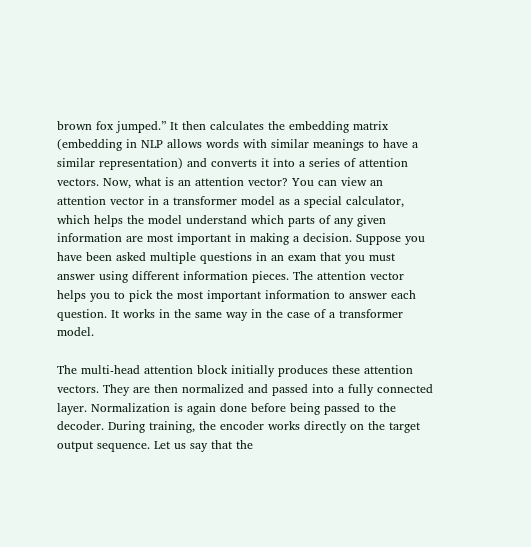brown fox jumped.” It then calculates the embedding matrix (embedding in NLP allows words with similar meanings to have a similar representation) and converts it into a series of attention vectors. Now, what is an attention vector? You can view an attention vector in a transformer model as a special calculator, which helps the model understand which parts of any given information are most important in making a decision. Suppose you have been asked multiple questions in an exam that you must answer using different information pieces. The attention vector helps you to pick the most important information to answer each question. It works in the same way in the case of a transformer model.

The multi-head attention block initially produces these attention vectors. They are then normalized and passed into a fully connected layer. Normalization is again done before being passed to the decoder. During training, the encoder works directly on the target output sequence. Let us say that the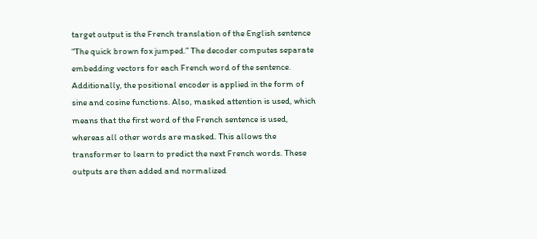target output is the French translation of the English sentence “The quick brown fox jumped.” The decoder computes separate embedding vectors for each French word of the sentence. Additionally, the positional encoder is applied in the form of sine and cosine functions. Also, masked attention is used, which means that the first word of the French sentence is used, whereas all other words are masked. This allows the transformer to learn to predict the next French words. These outputs are then added and normalized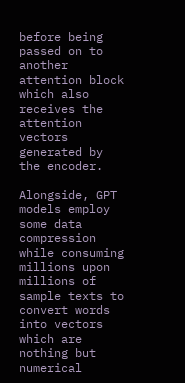before being passed on to another attention block which also receives the attention vectors generated by the encoder.

Alongside, GPT models employ some data compression while consuming millions upon millions of sample texts to convert words into vectors which are nothing but numerical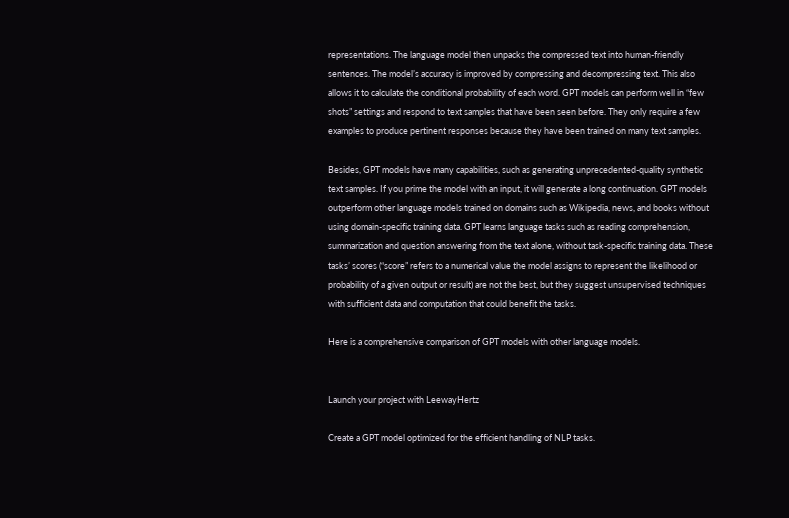representations. The language model then unpacks the compressed text into human-friendly sentences. The model’s accuracy is improved by compressing and decompressing text. This also allows it to calculate the conditional probability of each word. GPT models can perform well in “few shots” settings and respond to text samples that have been seen before. They only require a few examples to produce pertinent responses because they have been trained on many text samples.

Besides, GPT models have many capabilities, such as generating unprecedented-quality synthetic text samples. If you prime the model with an input, it will generate a long continuation. GPT models outperform other language models trained on domains such as Wikipedia, news, and books without using domain-specific training data. GPT learns language tasks such as reading comprehension, summarization and question answering from the text alone, without task-specific training data. These tasks’ scores (“score” refers to a numerical value the model assigns to represent the likelihood or probability of a given output or result) are not the best, but they suggest unsupervised techniques with sufficient data and computation that could benefit the tasks.

Here is a comprehensive comparison of GPT models with other language models.


Launch your project with LeewayHertz

Create a GPT model optimized for the efficient handling of NLP tasks.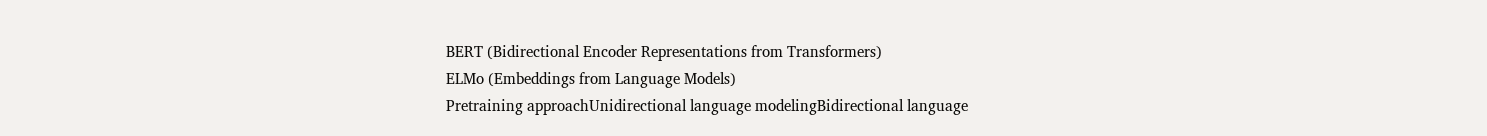BERT (Bidirectional Encoder Representations from Transformers)
ELMo (Embeddings from Language Models)
Pretraining approachUnidirectional language modelingBidirectional language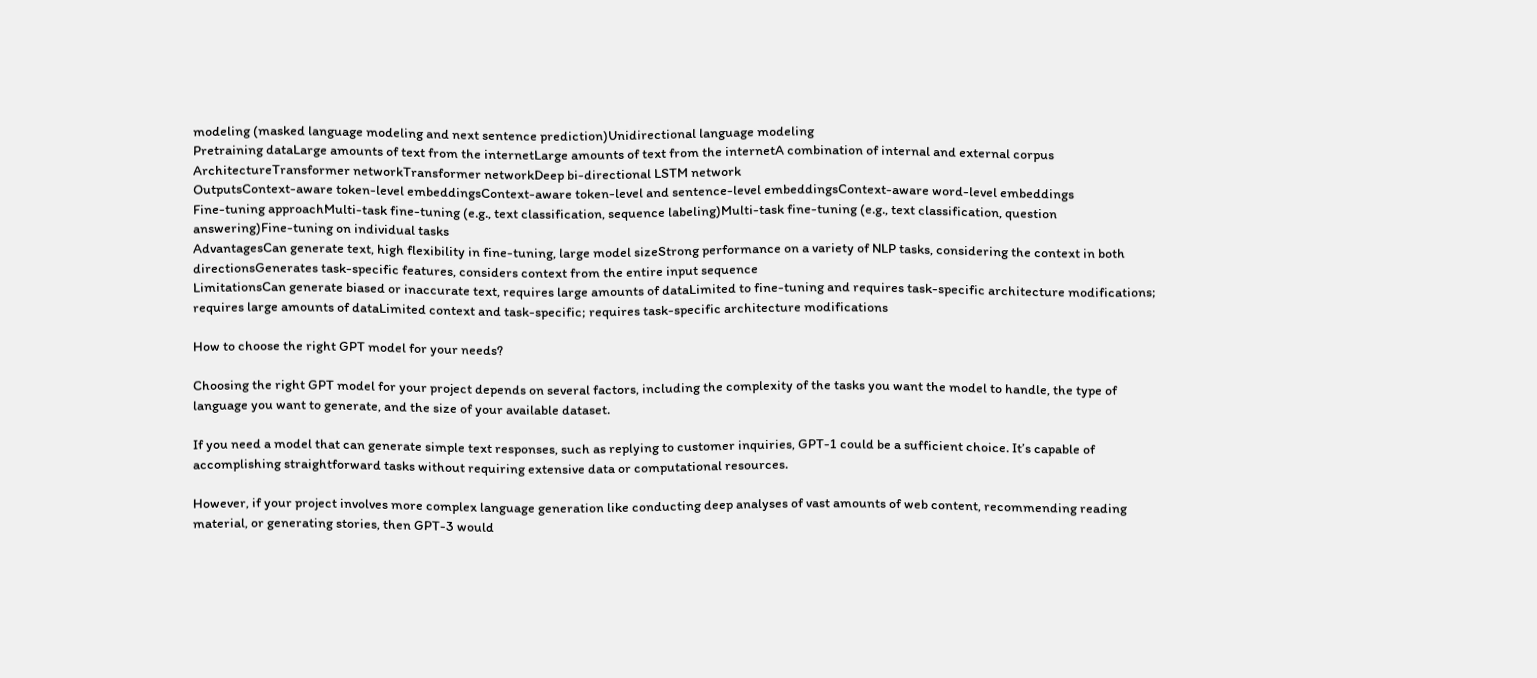modeling (masked language modeling and next sentence prediction)Unidirectional language modeling
Pretraining dataLarge amounts of text from the internetLarge amounts of text from the internetA combination of internal and external corpus
ArchitectureTransformer networkTransformer networkDeep bi-directional LSTM network
OutputsContext-aware token-level embeddingsContext-aware token-level and sentence-level embeddingsContext-aware word-level embeddings
Fine-tuning approachMulti-task fine-tuning (e.g., text classification, sequence labeling)Multi-task fine-tuning (e.g., text classification, question answering)Fine-tuning on individual tasks
AdvantagesCan generate text, high flexibility in fine-tuning, large model sizeStrong performance on a variety of NLP tasks, considering the context in both directionsGenerates task-specific features, considers context from the entire input sequence
LimitationsCan generate biased or inaccurate text, requires large amounts of dataLimited to fine-tuning and requires task-specific architecture modifications; requires large amounts of dataLimited context and task-specific; requires task-specific architecture modifications

How to choose the right GPT model for your needs?

Choosing the right GPT model for your project depends on several factors, including the complexity of the tasks you want the model to handle, the type of language you want to generate, and the size of your available dataset.

If you need a model that can generate simple text responses, such as replying to customer inquiries, GPT-1 could be a sufficient choice. It’s capable of accomplishing straightforward tasks without requiring extensive data or computational resources.

However, if your project involves more complex language generation like conducting deep analyses of vast amounts of web content, recommending reading material, or generating stories, then GPT-3 would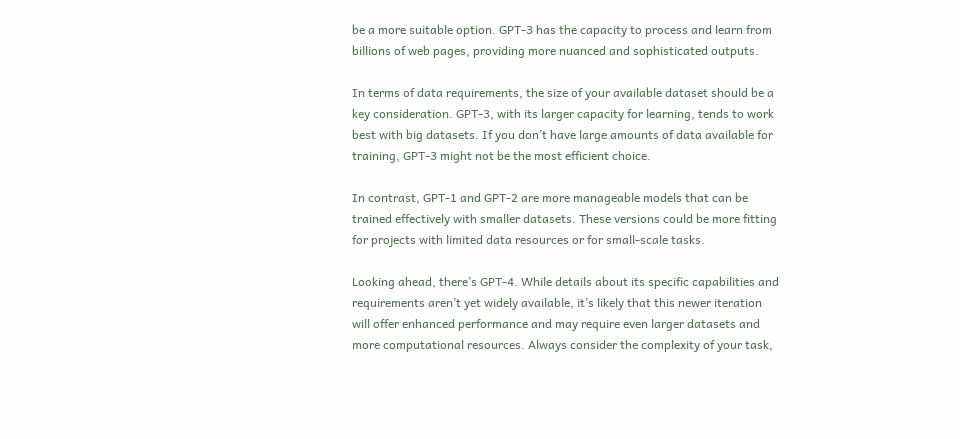be a more suitable option. GPT-3 has the capacity to process and learn from billions of web pages, providing more nuanced and sophisticated outputs.

In terms of data requirements, the size of your available dataset should be a key consideration. GPT-3, with its larger capacity for learning, tends to work best with big datasets. If you don’t have large amounts of data available for training, GPT-3 might not be the most efficient choice.

In contrast, GPT-1 and GPT-2 are more manageable models that can be trained effectively with smaller datasets. These versions could be more fitting for projects with limited data resources or for small-scale tasks.

Looking ahead, there’s GPT-4. While details about its specific capabilities and requirements aren’t yet widely available, it’s likely that this newer iteration will offer enhanced performance and may require even larger datasets and more computational resources. Always consider the complexity of your task,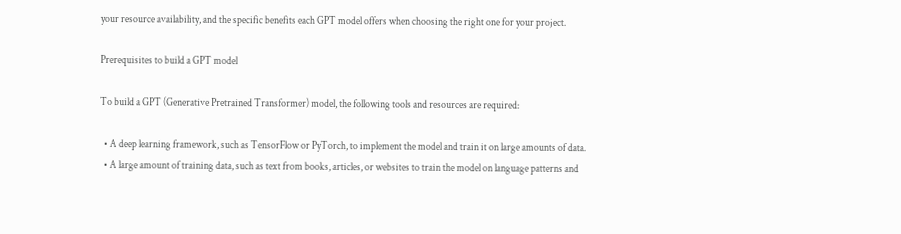your resource availability, and the specific benefits each GPT model offers when choosing the right one for your project.

Prerequisites to build a GPT model

To build a GPT (Generative Pretrained Transformer) model, the following tools and resources are required:

  • A deep learning framework, such as TensorFlow or PyTorch, to implement the model and train it on large amounts of data.
  • A large amount of training data, such as text from books, articles, or websites to train the model on language patterns and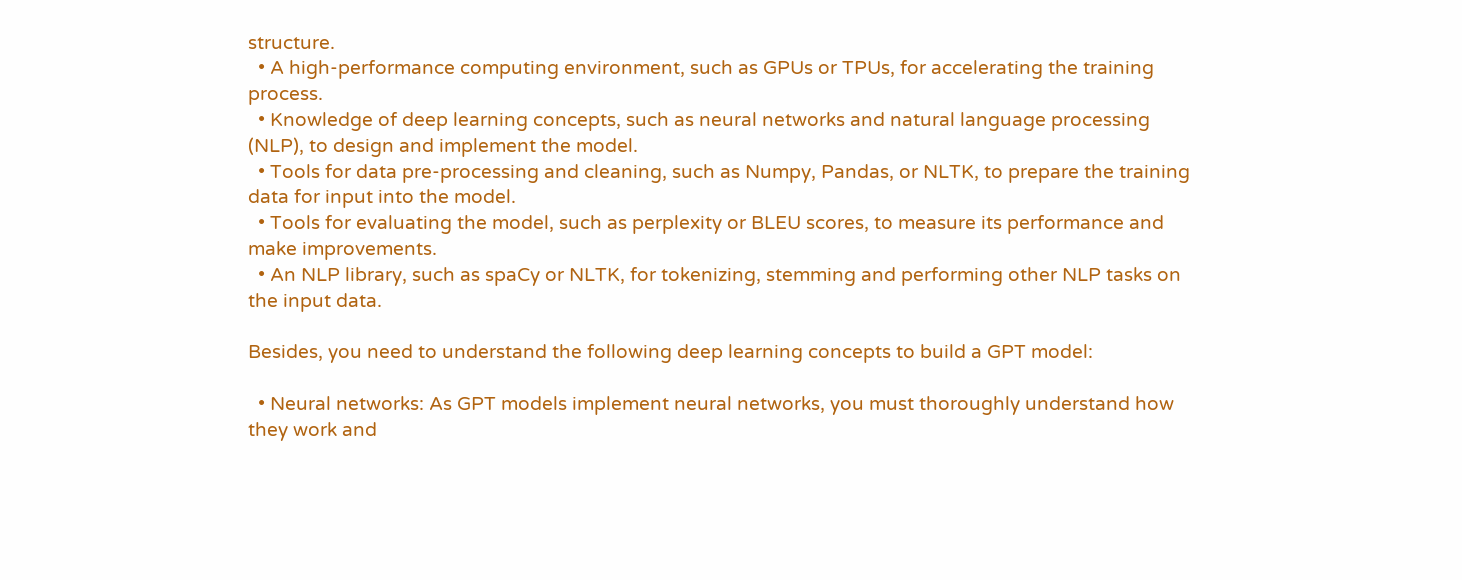structure.
  • A high-performance computing environment, such as GPUs or TPUs, for accelerating the training process.
  • Knowledge of deep learning concepts, such as neural networks and natural language processing (NLP), to design and implement the model.
  • Tools for data pre-processing and cleaning, such as Numpy, Pandas, or NLTK, to prepare the training data for input into the model.
  • Tools for evaluating the model, such as perplexity or BLEU scores, to measure its performance and make improvements.
  • An NLP library, such as spaCy or NLTK, for tokenizing, stemming and performing other NLP tasks on the input data.

Besides, you need to understand the following deep learning concepts to build a GPT model:

  • Neural networks: As GPT models implement neural networks, you must thoroughly understand how they work and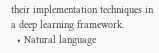their implementation techniques in a deep learning framework.
  • Natural language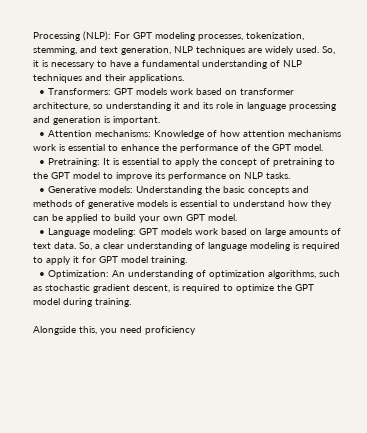Processing (NLP): For GPT modeling processes, tokenization, stemming, and text generation, NLP techniques are widely used. So, it is necessary to have a fundamental understanding of NLP techniques and their applications.
  • Transformers: GPT models work based on transformer architecture, so understanding it and its role in language processing and generation is important.
  • Attention mechanisms: Knowledge of how attention mechanisms work is essential to enhance the performance of the GPT model.
  • Pretraining: It is essential to apply the concept of pretraining to the GPT model to improve its performance on NLP tasks.
  • Generative models: Understanding the basic concepts and methods of generative models is essential to understand how they can be applied to build your own GPT model.
  • Language modeling: GPT models work based on large amounts of text data. So, a clear understanding of language modeling is required to apply it for GPT model training.
  • Optimization: An understanding of optimization algorithms, such as stochastic gradient descent, is required to optimize the GPT model during training.

Alongside this, you need proficiency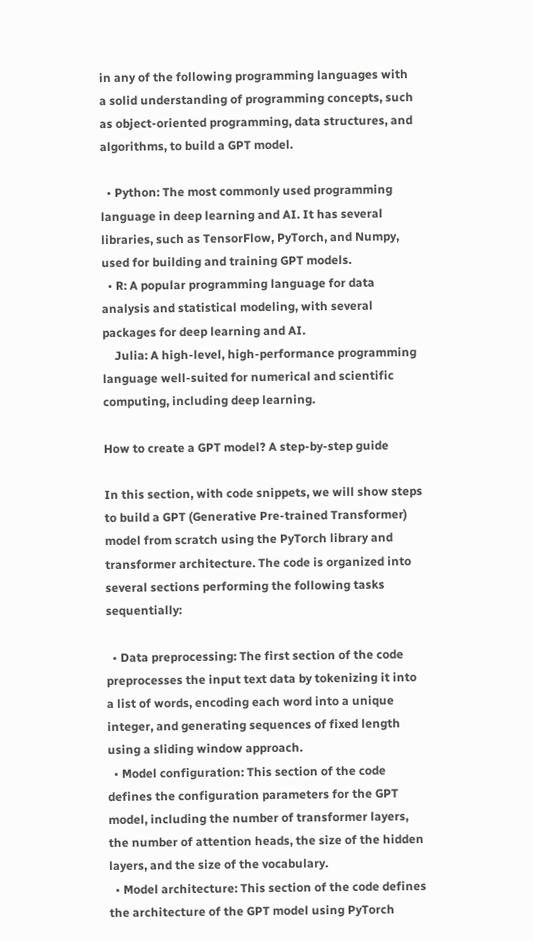in any of the following programming languages with a solid understanding of programming concepts, such as object-oriented programming, data structures, and algorithms, to build a GPT model.

  • Python: The most commonly used programming language in deep learning and AI. It has several libraries, such as TensorFlow, PyTorch, and Numpy, used for building and training GPT models.
  • R: A popular programming language for data analysis and statistical modeling, with several packages for deep learning and AI.
    Julia: A high-level, high-performance programming language well-suited for numerical and scientific computing, including deep learning.

How to create a GPT model? A step-by-step guide

In this section, with code snippets, we will show steps to build a GPT (Generative Pre-trained Transformer) model from scratch using the PyTorch library and transformer architecture. The code is organized into several sections performing the following tasks sequentially:

  • Data preprocessing: The first section of the code preprocesses the input text data by tokenizing it into a list of words, encoding each word into a unique integer, and generating sequences of fixed length using a sliding window approach.
  • Model configuration: This section of the code defines the configuration parameters for the GPT model, including the number of transformer layers, the number of attention heads, the size of the hidden layers, and the size of the vocabulary.
  • Model architecture: This section of the code defines the architecture of the GPT model using PyTorch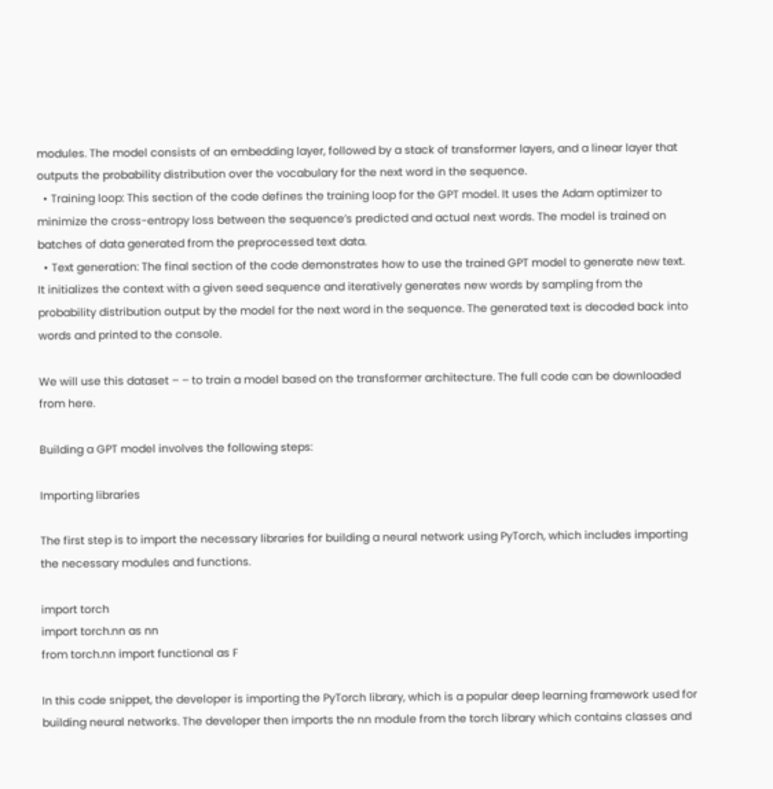modules. The model consists of an embedding layer, followed by a stack of transformer layers, and a linear layer that outputs the probability distribution over the vocabulary for the next word in the sequence.
  • Training loop: This section of the code defines the training loop for the GPT model. It uses the Adam optimizer to minimize the cross-entropy loss between the sequence’s predicted and actual next words. The model is trained on batches of data generated from the preprocessed text data.
  • Text generation: The final section of the code demonstrates how to use the trained GPT model to generate new text. It initializes the context with a given seed sequence and iteratively generates new words by sampling from the probability distribution output by the model for the next word in the sequence. The generated text is decoded back into words and printed to the console.

We will use this dataset – – to train a model based on the transformer architecture. The full code can be downloaded from here.

Building a GPT model involves the following steps:

Importing libraries

The first step is to import the necessary libraries for building a neural network using PyTorch, which includes importing the necessary modules and functions.

import torch
import torch.nn as nn
from torch.nn import functional as F

In this code snippet, the developer is importing the PyTorch library, which is a popular deep learning framework used for building neural networks. The developer then imports the nn module from the torch library which contains classes and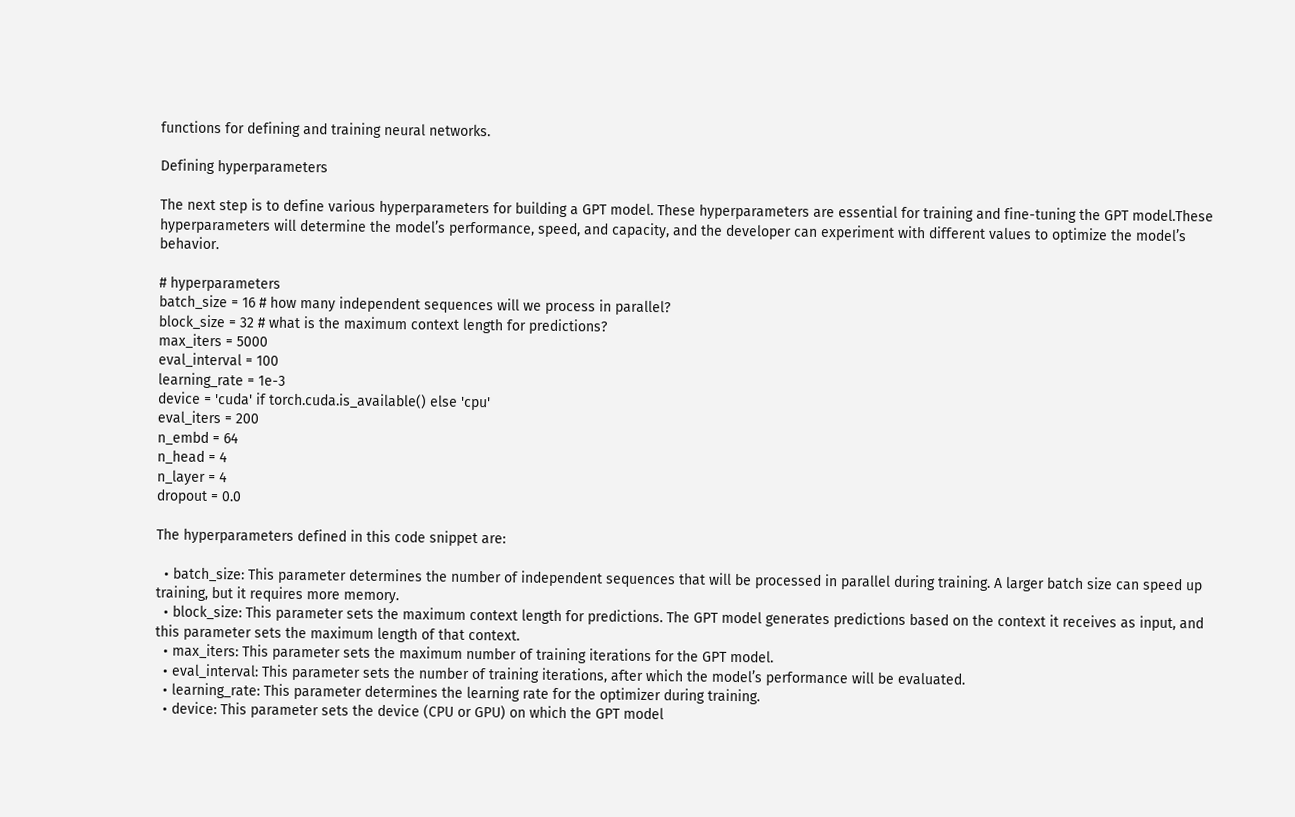functions for defining and training neural networks.

Defining hyperparameters

The next step is to define various hyperparameters for building a GPT model. These hyperparameters are essential for training and fine-tuning the GPT model.These hyperparameters will determine the model’s performance, speed, and capacity, and the developer can experiment with different values to optimize the model’s behavior.

# hyperparameters
batch_size = 16 # how many independent sequences will we process in parallel?
block_size = 32 # what is the maximum context length for predictions?
max_iters = 5000
eval_interval = 100
learning_rate = 1e-3
device = 'cuda' if torch.cuda.is_available() else 'cpu'
eval_iters = 200
n_embd = 64
n_head = 4
n_layer = 4
dropout = 0.0

The hyperparameters defined in this code snippet are:

  • batch_size: This parameter determines the number of independent sequences that will be processed in parallel during training. A larger batch size can speed up training, but it requires more memory.
  • block_size: This parameter sets the maximum context length for predictions. The GPT model generates predictions based on the context it receives as input, and this parameter sets the maximum length of that context.
  • max_iters: This parameter sets the maximum number of training iterations for the GPT model.
  • eval_interval: This parameter sets the number of training iterations, after which the model’s performance will be evaluated.
  • learning_rate: This parameter determines the learning rate for the optimizer during training.
  • device: This parameter sets the device (CPU or GPU) on which the GPT model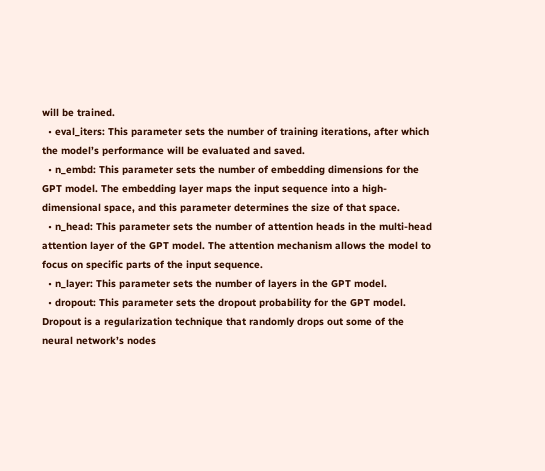will be trained.
  • eval_iters: This parameter sets the number of training iterations, after which the model’s performance will be evaluated and saved.
  • n_embd: This parameter sets the number of embedding dimensions for the GPT model. The embedding layer maps the input sequence into a high-dimensional space, and this parameter determines the size of that space.
  • n_head: This parameter sets the number of attention heads in the multi-head attention layer of the GPT model. The attention mechanism allows the model to focus on specific parts of the input sequence.
  • n_layer: This parameter sets the number of layers in the GPT model.
  • dropout: This parameter sets the dropout probability for the GPT model. Dropout is a regularization technique that randomly drops out some of the neural network’s nodes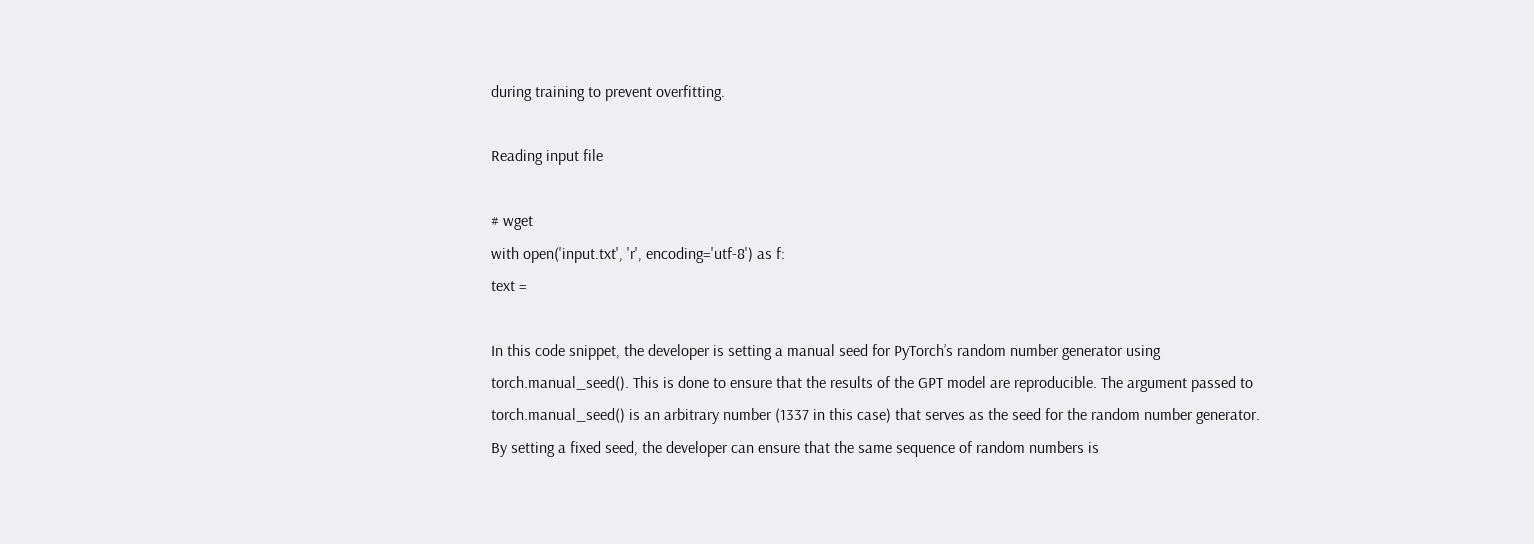during training to prevent overfitting.

Reading input file

# wget
with open('input.txt', 'r', encoding='utf-8') as f:
text =

In this code snippet, the developer is setting a manual seed for PyTorch’s random number generator using torch.manual_seed(). This is done to ensure that the results of the GPT model are reproducible. The argument passed to torch.manual_seed() is an arbitrary number (1337 in this case) that serves as the seed for the random number generator. By setting a fixed seed, the developer can ensure that the same sequence of random numbers is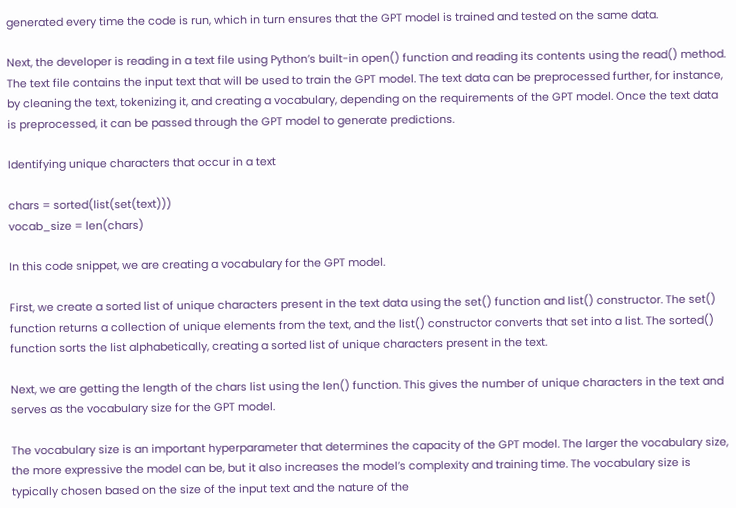generated every time the code is run, which in turn ensures that the GPT model is trained and tested on the same data.

Next, the developer is reading in a text file using Python’s built-in open() function and reading its contents using the read() method. The text file contains the input text that will be used to train the GPT model. The text data can be preprocessed further, for instance, by cleaning the text, tokenizing it, and creating a vocabulary, depending on the requirements of the GPT model. Once the text data is preprocessed, it can be passed through the GPT model to generate predictions.

Identifying unique characters that occur in a text

chars = sorted(list(set(text)))
vocab_size = len(chars)

In this code snippet, we are creating a vocabulary for the GPT model.

First, we create a sorted list of unique characters present in the text data using the set() function and list() constructor. The set() function returns a collection of unique elements from the text, and the list() constructor converts that set into a list. The sorted() function sorts the list alphabetically, creating a sorted list of unique characters present in the text.

Next, we are getting the length of the chars list using the len() function. This gives the number of unique characters in the text and serves as the vocabulary size for the GPT model.

The vocabulary size is an important hyperparameter that determines the capacity of the GPT model. The larger the vocabulary size, the more expressive the model can be, but it also increases the model’s complexity and training time. The vocabulary size is typically chosen based on the size of the input text and the nature of the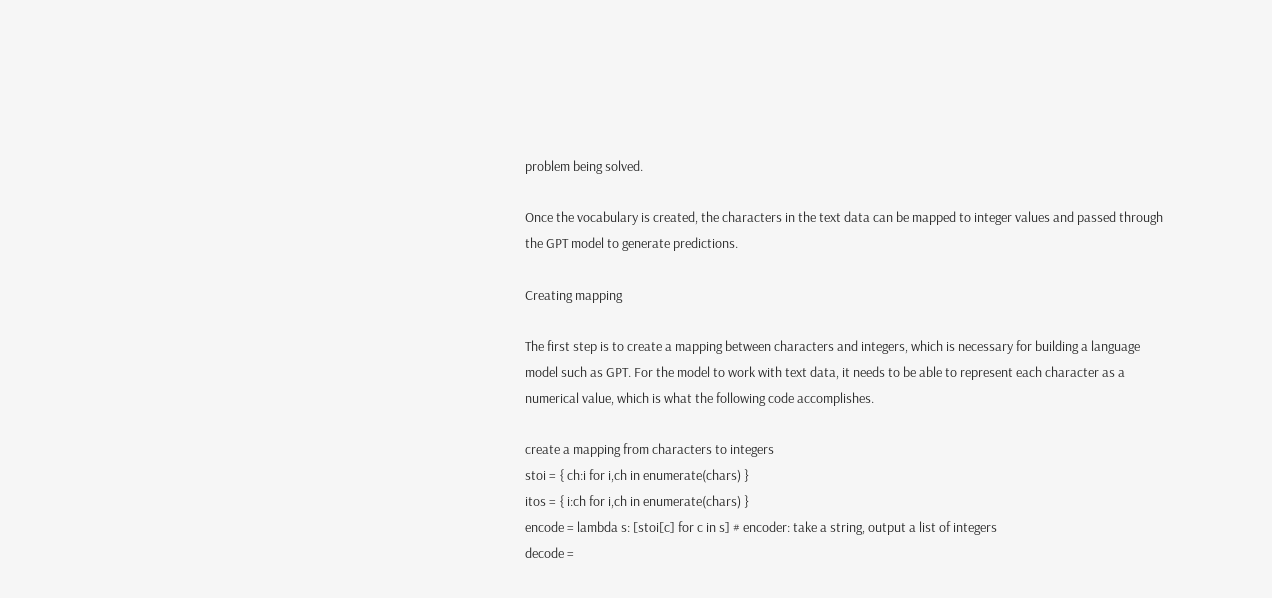problem being solved.

Once the vocabulary is created, the characters in the text data can be mapped to integer values and passed through the GPT model to generate predictions.

Creating mapping

The first step is to create a mapping between characters and integers, which is necessary for building a language model such as GPT. For the model to work with text data, it needs to be able to represent each character as a numerical value, which is what the following code accomplishes.

create a mapping from characters to integers
stoi = { ch:i for i,ch in enumerate(chars) }
itos = { i:ch for i,ch in enumerate(chars) }
encode = lambda s: [stoi[c] for c in s] # encoder: take a string, output a list of integers
decode =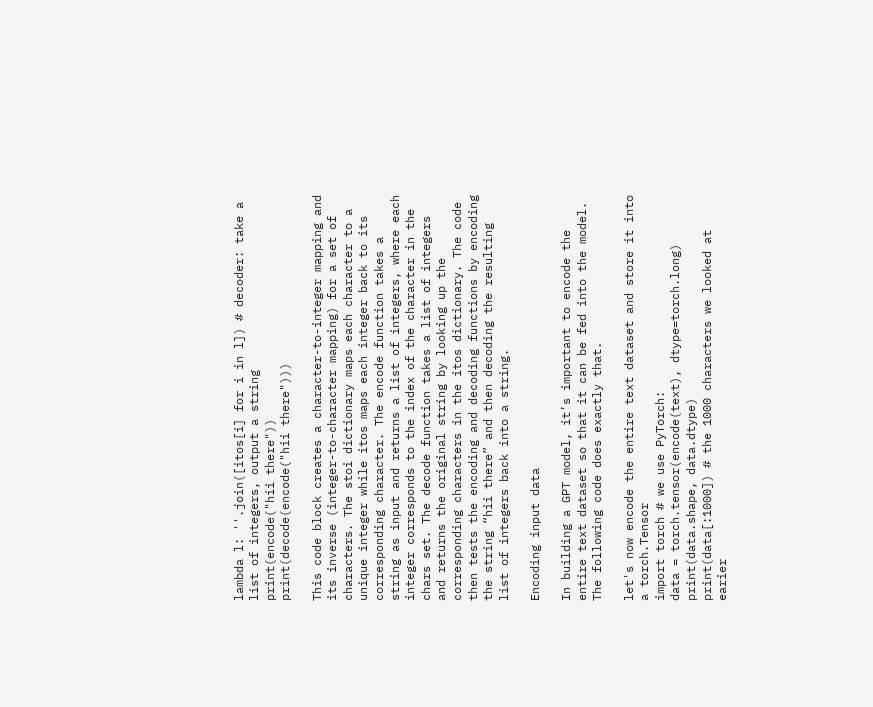lambda l: ''.join([itos[i] for i in l]) # decoder: take a list of integers, output a string
print(encode("hii there"))
print(decode(encode("hii there")))

This code block creates a character-to-integer mapping and its inverse (integer-to-character mapping) for a set of characters. The stoi dictionary maps each character to a unique integer while itos maps each integer back to its corresponding character. The encode function takes a string as input and returns a list of integers, where each integer corresponds to the index of the character in the chars set. The decode function takes a list of integers and returns the original string by looking up the corresponding characters in the itos dictionary. The code then tests the encoding and decoding functions by encoding the string “hii there” and then decoding the resulting list of integers back into a string.

Encoding input data

In building a GPT model, it’s important to encode the entire text dataset so that it can be fed into the model. The following code does exactly that.

let's now encode the entire text dataset and store it into a torch.Tensor
import torch # we use PyTorch:
data = torch.tensor(encode(text), dtype=torch.long)
print(data.shape, data.dtype)
print(data[:1000]) # the 1000 characters we looked at earier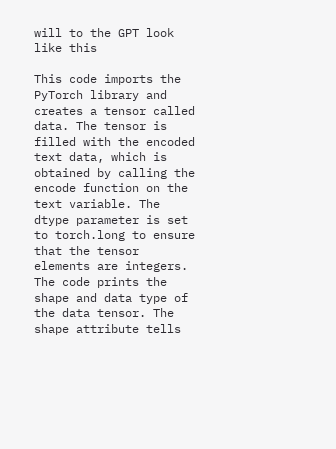will to the GPT look like this

This code imports the PyTorch library and creates a tensor called data. The tensor is filled with the encoded text data, which is obtained by calling the encode function on the text variable. The dtype parameter is set to torch.long to ensure that the tensor elements are integers. The code prints the shape and data type of the data tensor. The shape attribute tells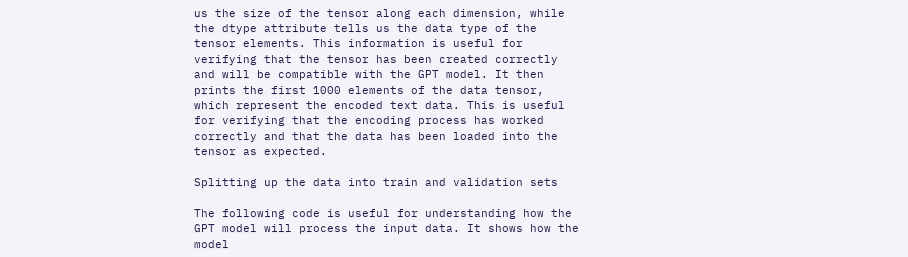us the size of the tensor along each dimension, while the dtype attribute tells us the data type of the tensor elements. This information is useful for verifying that the tensor has been created correctly and will be compatible with the GPT model. It then prints the first 1000 elements of the data tensor, which represent the encoded text data. This is useful for verifying that the encoding process has worked correctly and that the data has been loaded into the tensor as expected.

Splitting up the data into train and validation sets

The following code is useful for understanding how the GPT model will process the input data. It shows how the model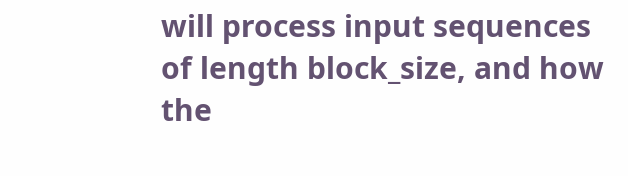will process input sequences of length block_size, and how the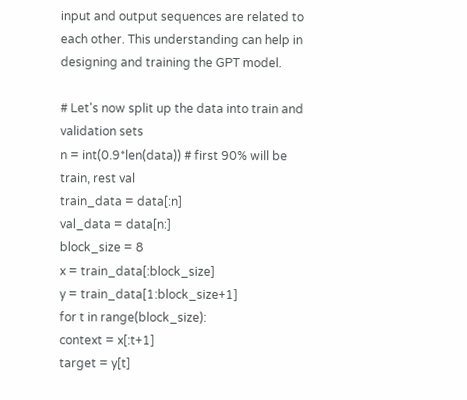input and output sequences are related to each other. This understanding can help in designing and training the GPT model.

# Let's now split up the data into train and validation sets
n = int(0.9*len(data)) # first 90% will be train, rest val
train_data = data[:n]
val_data = data[n:]
block_size = 8
x = train_data[:block_size]
y = train_data[1:block_size+1]
for t in range(block_size):
context = x[:t+1]
target = y[t]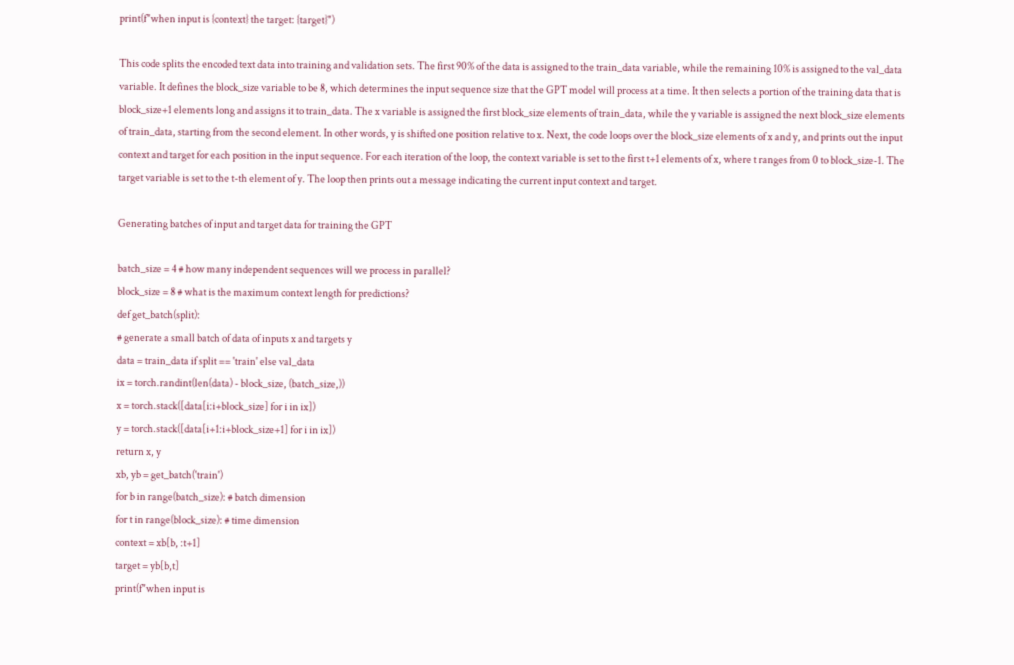print(f"when input is {context} the target: {target}")

This code splits the encoded text data into training and validation sets. The first 90% of the data is assigned to the train_data variable, while the remaining 10% is assigned to the val_data variable. It defines the block_size variable to be 8, which determines the input sequence size that the GPT model will process at a time. It then selects a portion of the training data that is block_size+1 elements long and assigns it to train_data. The x variable is assigned the first block_size elements of train_data, while the y variable is assigned the next block_size elements of train_data, starting from the second element. In other words, y is shifted one position relative to x. Next, the code loops over the block_size elements of x and y, and prints out the input context and target for each position in the input sequence. For each iteration of the loop, the context variable is set to the first t+1 elements of x, where t ranges from 0 to block_size-1. The target variable is set to the t-th element of y. The loop then prints out a message indicating the current input context and target.

Generating batches of input and target data for training the GPT

batch_size = 4 # how many independent sequences will we process in parallel?
block_size = 8 # what is the maximum context length for predictions?
def get_batch(split):
# generate a small batch of data of inputs x and targets y
data = train_data if split == 'train' else val_data
ix = torch.randint(len(data) - block_size, (batch_size,))
x = torch.stack([data[i:i+block_size] for i in ix])
y = torch.stack([data[i+1:i+block_size+1] for i in ix])
return x, y
xb, yb = get_batch('train')
for b in range(batch_size): # batch dimension
for t in range(block_size): # time dimension
context = xb[b, :t+1]
target = yb[b,t]
print(f"when input is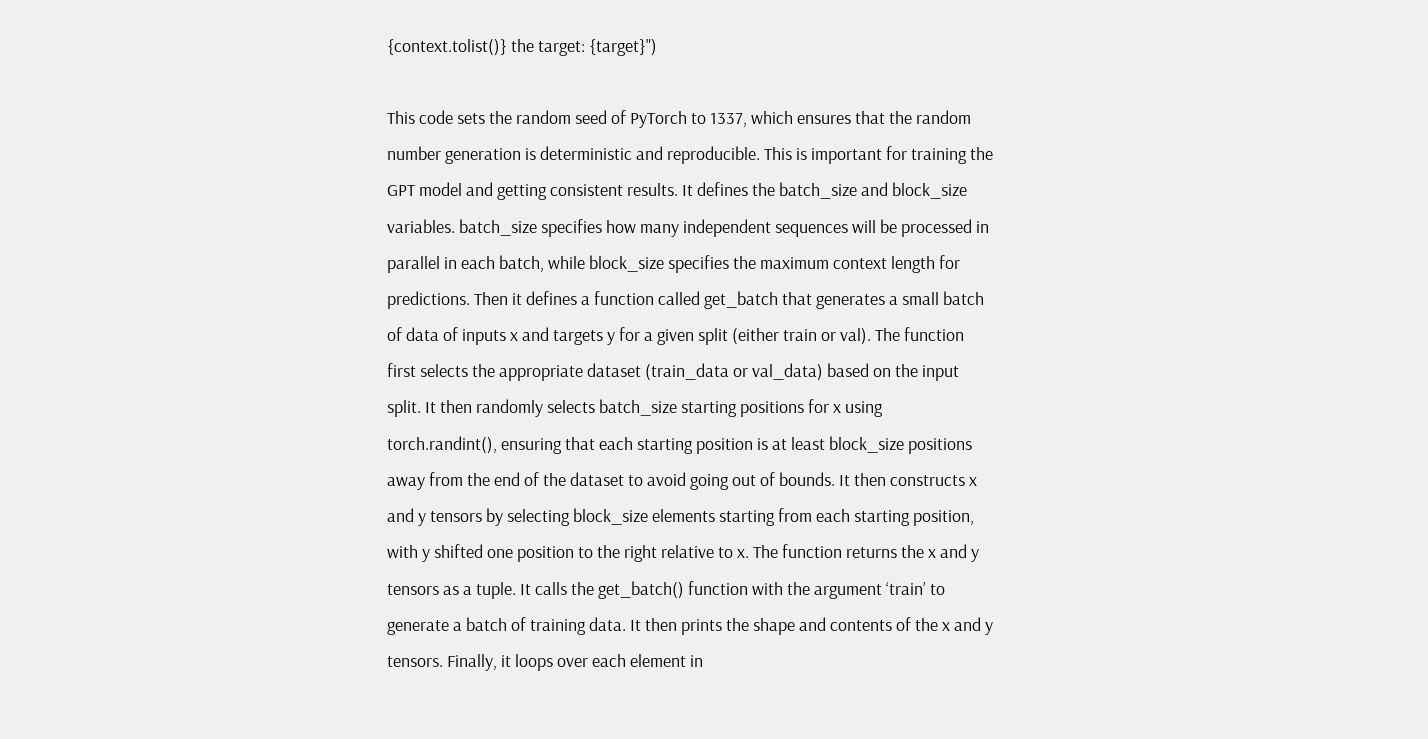{context.tolist()} the target: {target}")

This code sets the random seed of PyTorch to 1337, which ensures that the random number generation is deterministic and reproducible. This is important for training the GPT model and getting consistent results. It defines the batch_size and block_size variables. batch_size specifies how many independent sequences will be processed in parallel in each batch, while block_size specifies the maximum context length for predictions. Then it defines a function called get_batch that generates a small batch of data of inputs x and targets y for a given split (either train or val). The function first selects the appropriate dataset (train_data or val_data) based on the input split. It then randomly selects batch_size starting positions for x using torch.randint(), ensuring that each starting position is at least block_size positions away from the end of the dataset to avoid going out of bounds. It then constructs x and y tensors by selecting block_size elements starting from each starting position, with y shifted one position to the right relative to x. The function returns the x and y tensors as a tuple. It calls the get_batch() function with the argument ‘train’ to generate a batch of training data. It then prints the shape and contents of the x and y tensors. Finally, it loops over each element in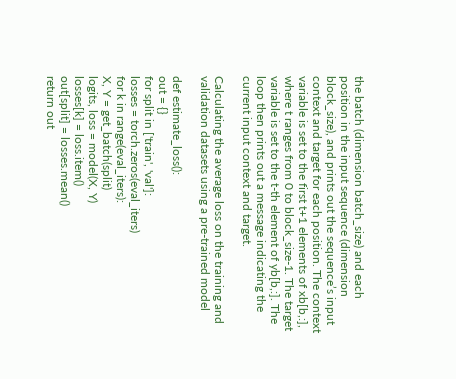the batch (dimension batch_size) and each position in the input sequence (dimension block_size), and prints out the sequence’s input context and target for each position. The context variable is set to the first t+1 elements of xb[b,:], where t ranges from 0 to block_size-1. The target variable is set to the t-th element of yb[b,:]. The loop then prints out a message indicating the current input context and target.

Calculating the average loss on the training and validation datasets using a pre-trained model

def estimate_loss():
out = {}
for split in ['train', 'val']:
losses = torch.zeros(eval_iters)
for k in range(eval_iters):
X, Y = get_batch(split)
logits, loss = model(X, Y)
losses[k] = loss.item()
out[split] = losses.mean()
return out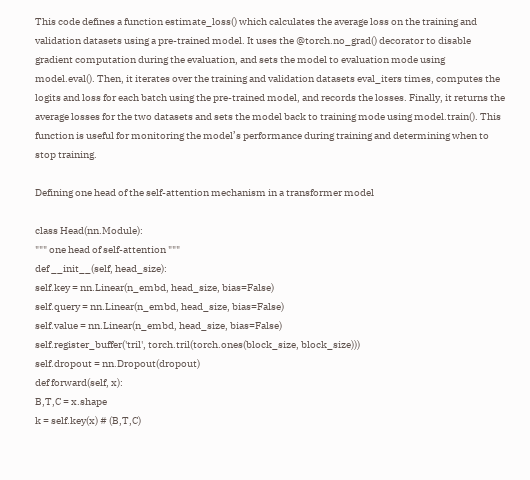This code defines a function estimate_loss() which calculates the average loss on the training and validation datasets using a pre-trained model. It uses the @torch.no_grad() decorator to disable gradient computation during the evaluation, and sets the model to evaluation mode using model.eval(). Then, it iterates over the training and validation datasets eval_iters times, computes the logits and loss for each batch using the pre-trained model, and records the losses. Finally, it returns the average losses for the two datasets and sets the model back to training mode using model.train(). This function is useful for monitoring the model’s performance during training and determining when to stop training.

Defining one head of the self-attention mechanism in a transformer model

class Head(nn.Module):
""" one head of self-attention """
def __init__(self, head_size):
self.key = nn.Linear(n_embd, head_size, bias=False)
self.query = nn.Linear(n_embd, head_size, bias=False)
self.value = nn.Linear(n_embd, head_size, bias=False)
self.register_buffer('tril', torch.tril(torch.ones(block_size, block_size)))
self.dropout = nn.Dropout(dropout)
def forward(self, x):
B,T,C = x.shape
k = self.key(x) # (B,T,C)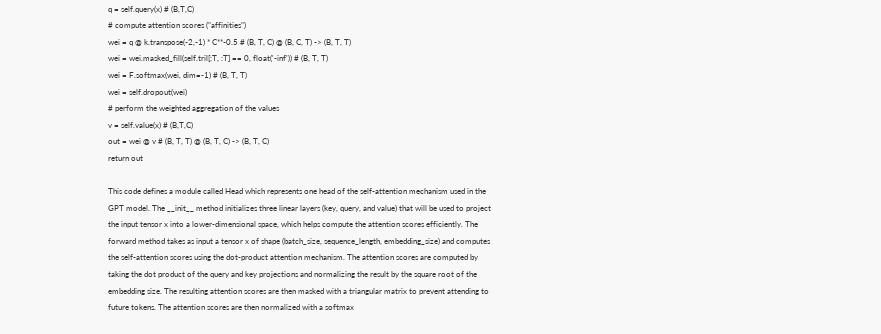q = self.query(x) # (B,T,C)
# compute attention scores ("affinities")
wei = q @ k.transpose(-2,-1) * C**-0.5 # (B, T, C) @ (B, C, T) -> (B, T, T)
wei = wei.masked_fill(self.tril[:T, :T] == 0, float('-inf')) # (B, T, T)
wei = F.softmax(wei, dim=-1) # (B, T, T)
wei = self.dropout(wei)
# perform the weighted aggregation of the values
v = self.value(x) # (B,T,C)
out = wei @ v # (B, T, T) @ (B, T, C) -> (B, T, C)
return out

This code defines a module called Head which represents one head of the self-attention mechanism used in the GPT model. The __init__ method initializes three linear layers (key, query, and value) that will be used to project the input tensor x into a lower-dimensional space, which helps compute the attention scores efficiently. The forward method takes as input a tensor x of shape (batch_size, sequence_length, embedding_size) and computes the self-attention scores using the dot-product attention mechanism. The attention scores are computed by taking the dot product of the query and key projections and normalizing the result by the square root of the embedding size. The resulting attention scores are then masked with a triangular matrix to prevent attending to future tokens. The attention scores are then normalized with a softmax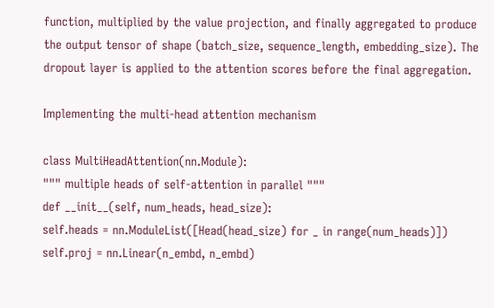function, multiplied by the value projection, and finally aggregated to produce the output tensor of shape (batch_size, sequence_length, embedding_size). The dropout layer is applied to the attention scores before the final aggregation.

Implementing the multi-head attention mechanism

class MultiHeadAttention(nn.Module):
""" multiple heads of self-attention in parallel """
def __init__(self, num_heads, head_size):
self.heads = nn.ModuleList([Head(head_size) for _ in range(num_heads)])
self.proj = nn.Linear(n_embd, n_embd)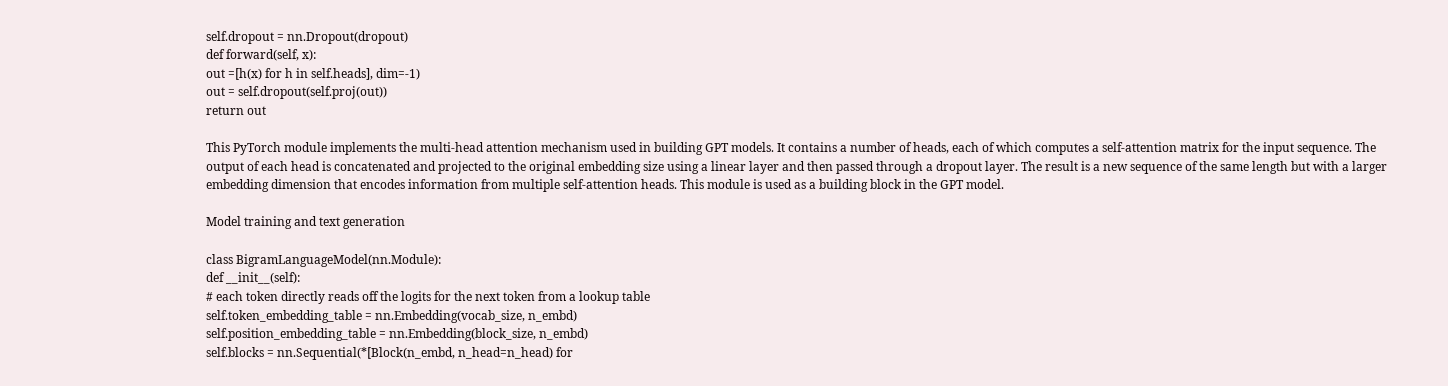self.dropout = nn.Dropout(dropout)
def forward(self, x):
out =[h(x) for h in self.heads], dim=-1)
out = self.dropout(self.proj(out))
return out

This PyTorch module implements the multi-head attention mechanism used in building GPT models. It contains a number of heads, each of which computes a self-attention matrix for the input sequence. The output of each head is concatenated and projected to the original embedding size using a linear layer and then passed through a dropout layer. The result is a new sequence of the same length but with a larger embedding dimension that encodes information from multiple self-attention heads. This module is used as a building block in the GPT model.

Model training and text generation

class BigramLanguageModel(nn.Module):
def __init__(self):
# each token directly reads off the logits for the next token from a lookup table
self.token_embedding_table = nn.Embedding(vocab_size, n_embd)
self.position_embedding_table = nn.Embedding(block_size, n_embd)
self.blocks = nn.Sequential(*[Block(n_embd, n_head=n_head) for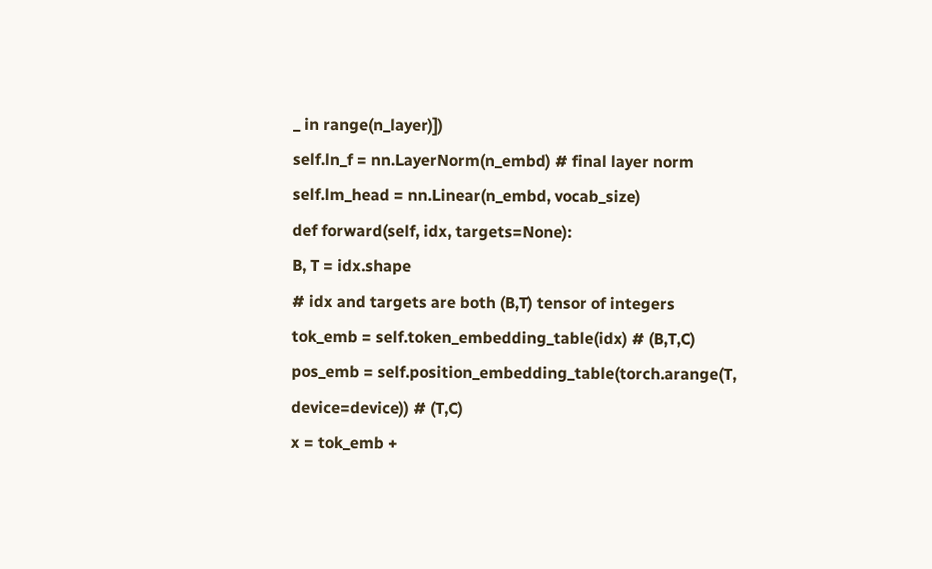_ in range(n_layer)])
self.ln_f = nn.LayerNorm(n_embd) # final layer norm
self.lm_head = nn.Linear(n_embd, vocab_size)
def forward(self, idx, targets=None):
B, T = idx.shape
# idx and targets are both (B,T) tensor of integers
tok_emb = self.token_embedding_table(idx) # (B,T,C)
pos_emb = self.position_embedding_table(torch.arange(T, device=device)) # (T,C)
x = tok_emb +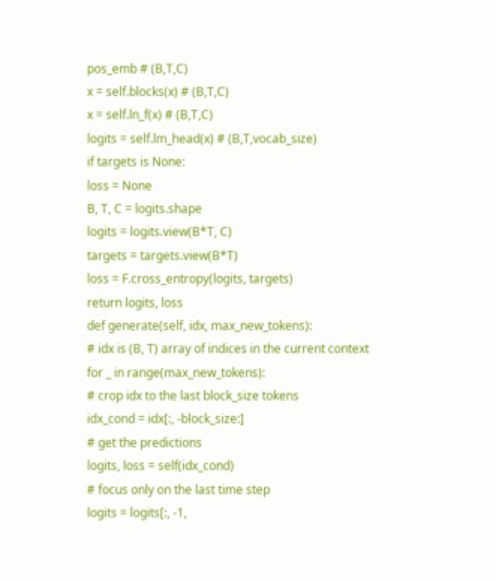pos_emb # (B,T,C)
x = self.blocks(x) # (B,T,C)
x = self.ln_f(x) # (B,T,C)
logits = self.lm_head(x) # (B,T,vocab_size)
if targets is None:
loss = None
B, T, C = logits.shape
logits = logits.view(B*T, C)
targets = targets.view(B*T)
loss = F.cross_entropy(logits, targets)
return logits, loss
def generate(self, idx, max_new_tokens):
# idx is (B, T) array of indices in the current context
for _ in range(max_new_tokens):
# crop idx to the last block_size tokens
idx_cond = idx[:, -block_size:]
# get the predictions
logits, loss = self(idx_cond)
# focus only on the last time step
logits = logits[:, -1,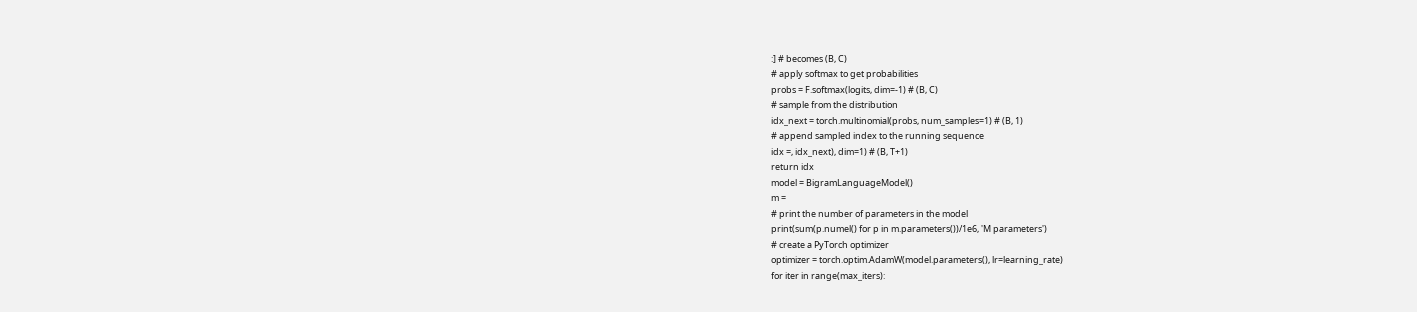:] # becomes (B, C)
# apply softmax to get probabilities
probs = F.softmax(logits, dim=-1) # (B, C)
# sample from the distribution
idx_next = torch.multinomial(probs, num_samples=1) # (B, 1)
# append sampled index to the running sequence
idx =, idx_next), dim=1) # (B, T+1)
return idx
model = BigramLanguageModel()
m =
# print the number of parameters in the model
print(sum(p.numel() for p in m.parameters())/1e6, 'M parameters')
# create a PyTorch optimizer
optimizer = torch.optim.AdamW(model.parameters(), lr=learning_rate)
for iter in range(max_iters):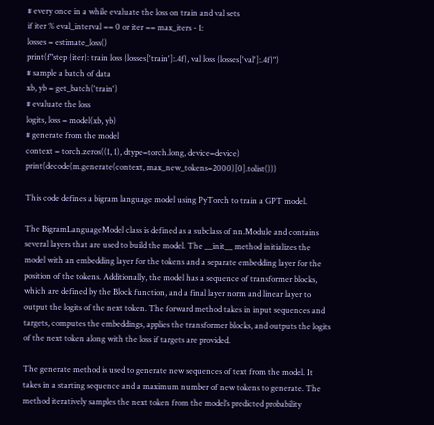# every once in a while evaluate the loss on train and val sets
if iter % eval_interval == 0 or iter == max_iters - 1:
losses = estimate_loss()
print(f"step {iter}: train loss {losses['train']:.4f}, val loss {losses['val']:.4f}")
# sample a batch of data
xb, yb = get_batch('train')
# evaluate the loss
logits, loss = model(xb, yb)
# generate from the model
context = torch.zeros((1, 1), dtype=torch.long, device=device)
print(decode(m.generate(context, max_new_tokens=2000)[0].tolist()))

This code defines a bigram language model using PyTorch to train a GPT model.

The BigramLanguageModel class is defined as a subclass of nn.Module and contains several layers that are used to build the model. The __init__ method initializes the model with an embedding layer for the tokens and a separate embedding layer for the position of the tokens. Additionally, the model has a sequence of transformer blocks, which are defined by the Block function, and a final layer norm and linear layer to output the logits of the next token. The forward method takes in input sequences and targets, computes the embeddings, applies the transformer blocks, and outputs the logits of the next token along with the loss if targets are provided.

The generate method is used to generate new sequences of text from the model. It takes in a starting sequence and a maximum number of new tokens to generate. The method iteratively samples the next token from the model’s predicted probability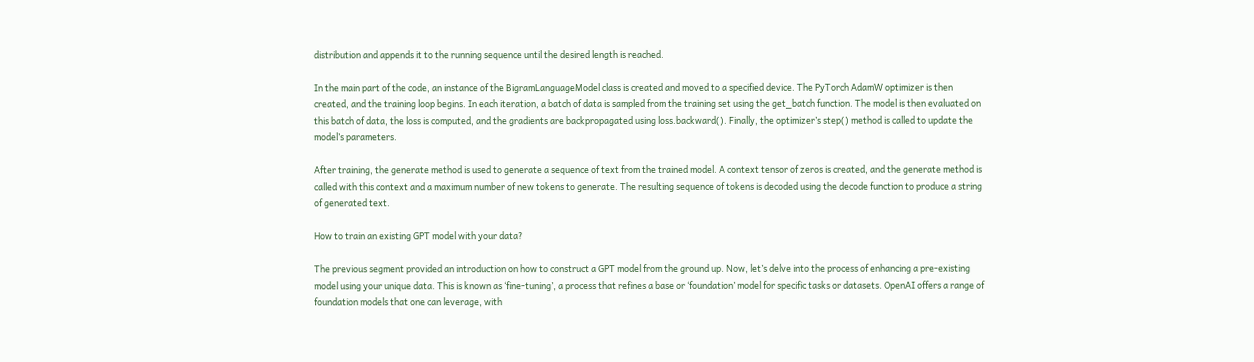distribution and appends it to the running sequence until the desired length is reached.

In the main part of the code, an instance of the BigramLanguageModel class is created and moved to a specified device. The PyTorch AdamW optimizer is then created, and the training loop begins. In each iteration, a batch of data is sampled from the training set using the get_batch function. The model is then evaluated on this batch of data, the loss is computed, and the gradients are backpropagated using loss.backward(). Finally, the optimizer’s step() method is called to update the model’s parameters.

After training, the generate method is used to generate a sequence of text from the trained model. A context tensor of zeros is created, and the generate method is called with this context and a maximum number of new tokens to generate. The resulting sequence of tokens is decoded using the decode function to produce a string of generated text.

How to train an existing GPT model with your data?

The previous segment provided an introduction on how to construct a GPT model from the ground up. Now, let’s delve into the process of enhancing a pre-existing model using your unique data. This is known as ‘fine-tuning’, a process that refines a base or ‘foundation’ model for specific tasks or datasets. OpenAI offers a range of foundation models that one can leverage, with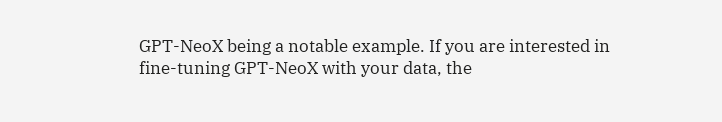GPT-NeoX being a notable example. If you are interested in fine-tuning GPT-NeoX with your data, the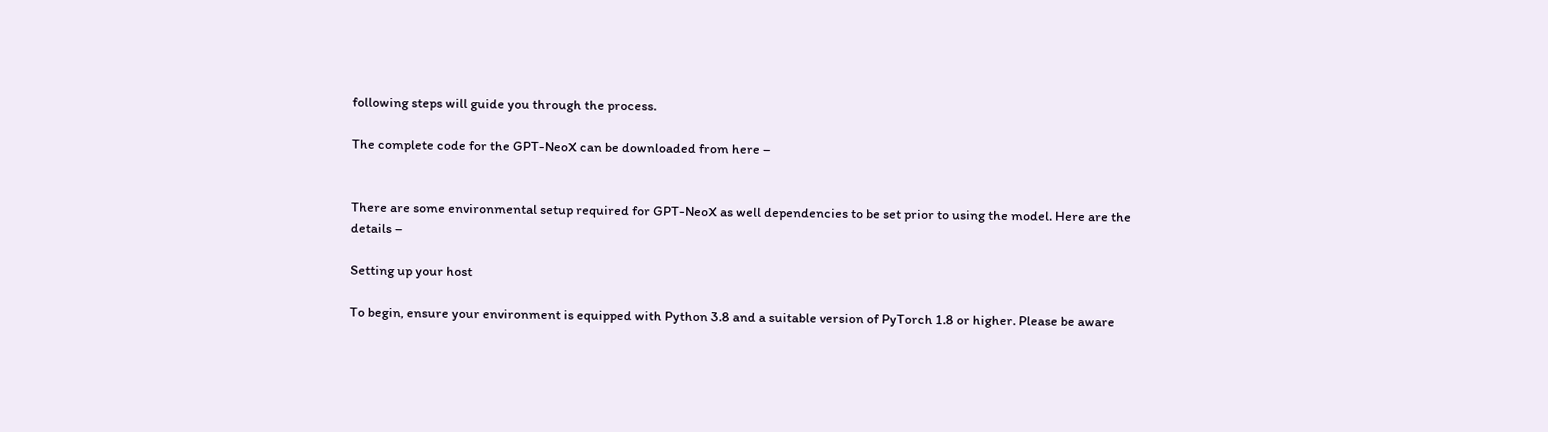following steps will guide you through the process.

The complete code for the GPT-NeoX can be downloaded from here –


There are some environmental setup required for GPT-NeoX as well dependencies to be set prior to using the model. Here are the details –

Setting up your host

To begin, ensure your environment is equipped with Python 3.8 and a suitable version of PyTorch 1.8 or higher. Please be aware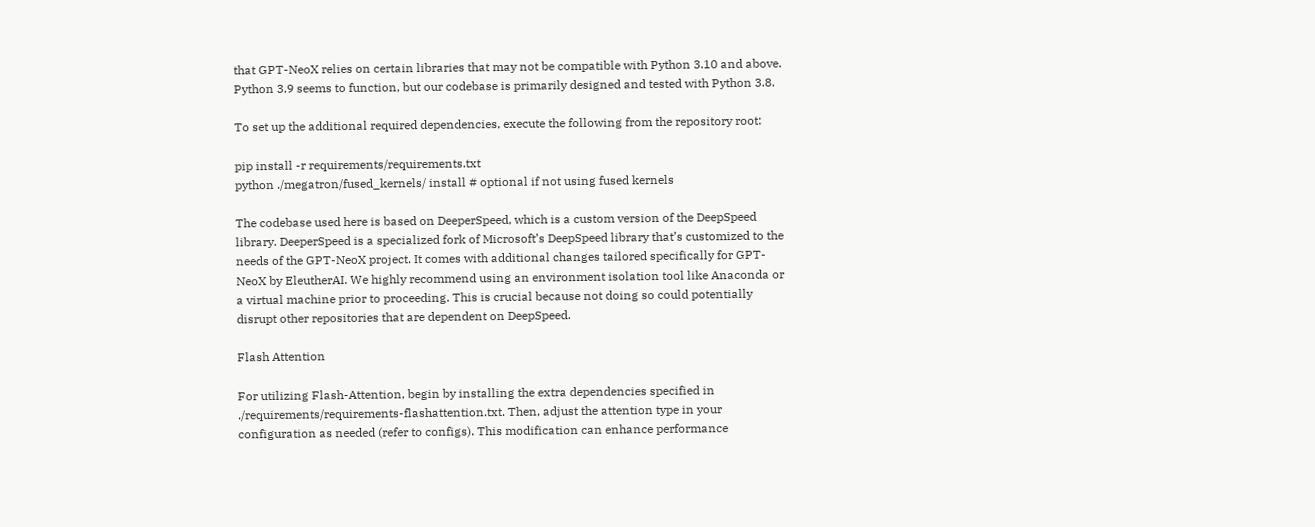that GPT-NeoX relies on certain libraries that may not be compatible with Python 3.10 and above. Python 3.9 seems to function, but our codebase is primarily designed and tested with Python 3.8.

To set up the additional required dependencies, execute the following from the repository root:

pip install -r requirements/requirements.txt
python ./megatron/fused_kernels/ install # optional if not using fused kernels

The codebase used here is based on DeeperSpeed, which is a custom version of the DeepSpeed library. DeeperSpeed is a specialized fork of Microsoft’s DeepSpeed library that’s customized to the needs of the GPT-NeoX project. It comes with additional changes tailored specifically for GPT-NeoX by EleutherAI. We highly recommend using an environment isolation tool like Anaconda or a virtual machine prior to proceeding. This is crucial because not doing so could potentially disrupt other repositories that are dependent on DeepSpeed.

Flash Attention

For utilizing Flash-Attention, begin by installing the extra dependencies specified in ./requirements/requirements-flashattention.txt. Then, adjust the attention type in your configuration as needed (refer to configs). This modification can enhance performance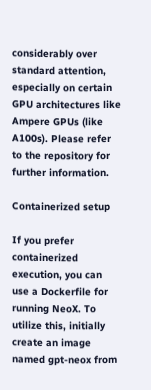considerably over standard attention, especially on certain GPU architectures like Ampere GPUs (like A100s). Please refer to the repository for further information.

Containerized setup

If you prefer containerized execution, you can use a Dockerfile for running NeoX. To utilize this, initially create an image named gpt-neox from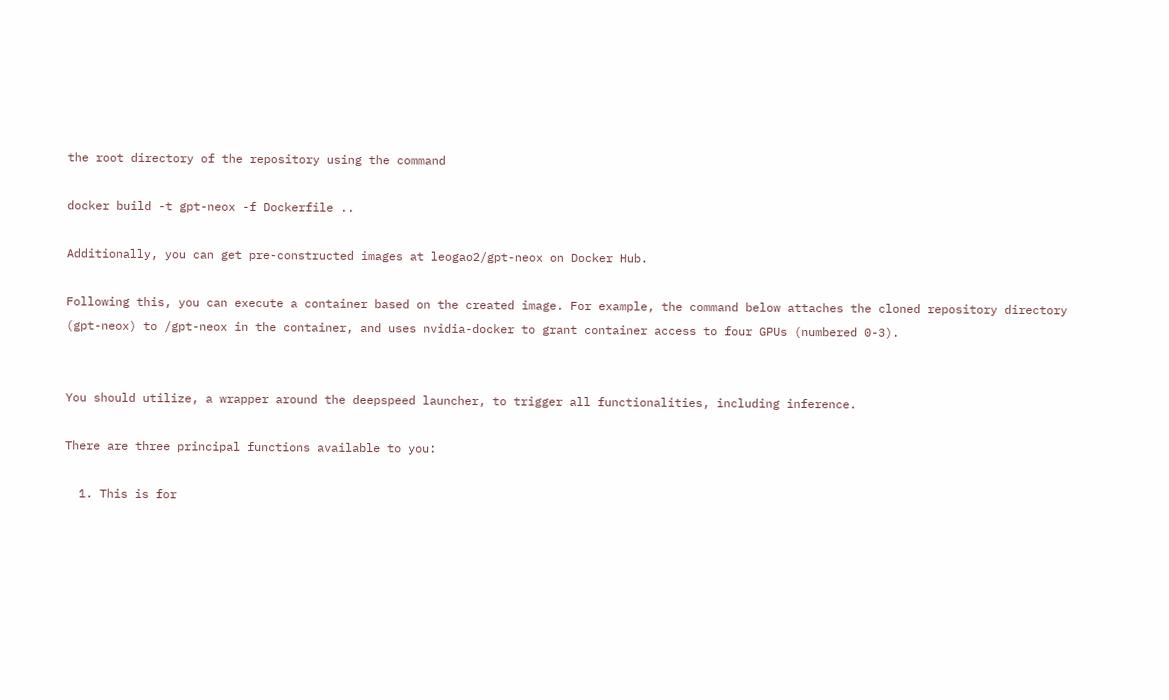the root directory of the repository using the command

docker build -t gpt-neox -f Dockerfile ..

Additionally, you can get pre-constructed images at leogao2/gpt-neox on Docker Hub.

Following this, you can execute a container based on the created image. For example, the command below attaches the cloned repository directory (gpt-neox) to /gpt-neox in the container, and uses nvidia-docker to grant container access to four GPUs (numbered 0-3).


You should utilize, a wrapper around the deepspeed launcher, to trigger all functionalities, including inference.

There are three principal functions available to you:

  1. This is for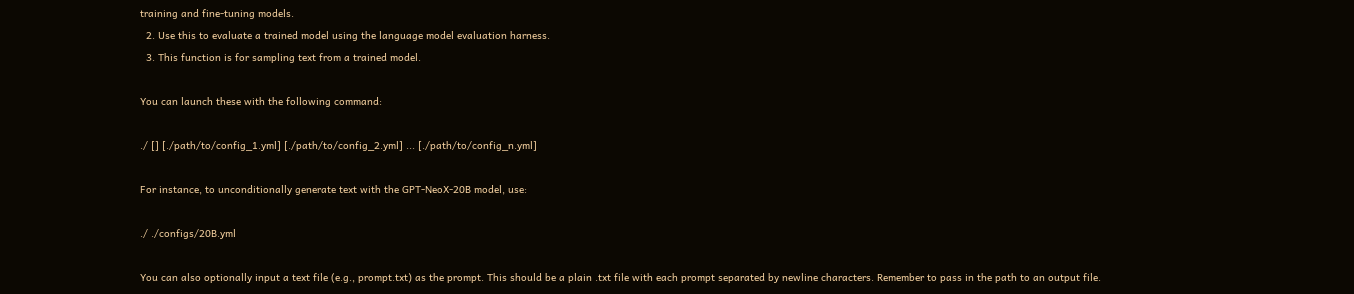training and fine-tuning models.
  2. Use this to evaluate a trained model using the language model evaluation harness.
  3. This function is for sampling text from a trained model.

You can launch these with the following command:

./ [] [./path/to/config_1.yml] [./path/to/config_2.yml] ... [./path/to/config_n.yml]

For instance, to unconditionally generate text with the GPT-NeoX-20B model, use:

./ ./configs/20B.yml

You can also optionally input a text file (e.g., prompt.txt) as the prompt. This should be a plain .txt file with each prompt separated by newline characters. Remember to pass in the path to an output file.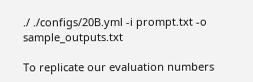./ ./configs/20B.yml -i prompt.txt -o sample_outputs.txt

To replicate our evaluation numbers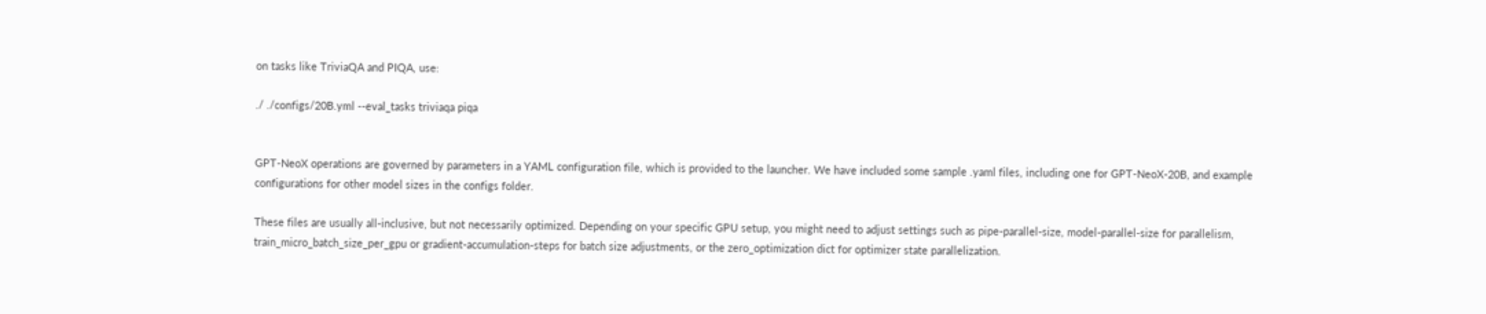on tasks like TriviaQA and PIQA, use:

./ ./configs/20B.yml --eval_tasks triviaqa piqa


GPT-NeoX operations are governed by parameters in a YAML configuration file, which is provided to the launcher. We have included some sample .yaml files, including one for GPT-NeoX-20B, and example configurations for other model sizes in the configs folder.

These files are usually all-inclusive, but not necessarily optimized. Depending on your specific GPU setup, you might need to adjust settings such as pipe-parallel-size, model-parallel-size for parallelism, train_micro_batch_size_per_gpu or gradient-accumulation-steps for batch size adjustments, or the zero_optimization dict for optimizer state parallelization.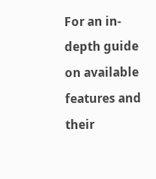For an in-depth guide on available features and their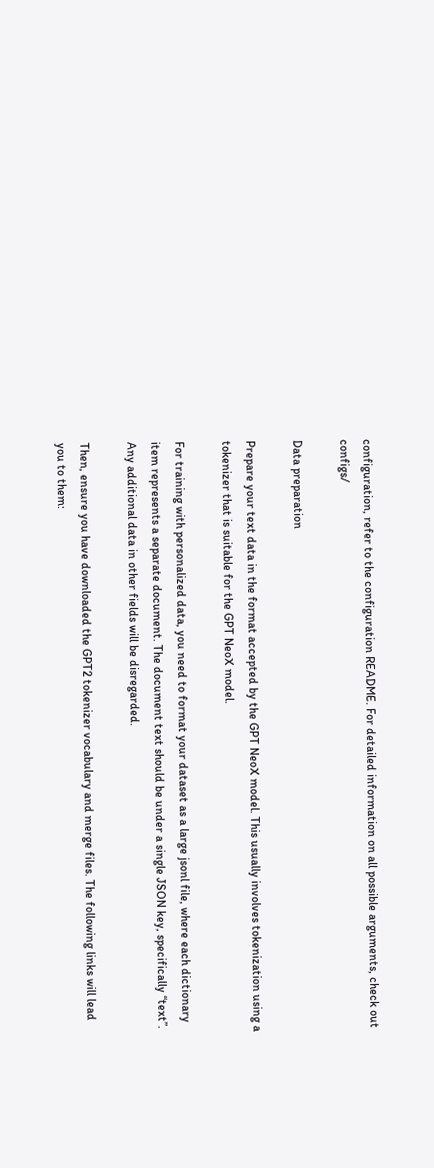configuration, refer to the configuration README. For detailed information on all possible arguments, check out configs/

Data preparation

Prepare your text data in the format accepted by the GPT NeoX model. This usually involves tokenization using a tokenizer that is suitable for the GPT NeoX model.

For training with personalized data, you need to format your dataset as a large jsonl file, where each dictionary item represents a separate document. The document text should be under a single JSON key, specifically “text”. Any additional data in other fields will be disregarded.

Then, ensure you have downloaded the GPT2 tokenizer vocabulary and merge files. The following links will lead you to them: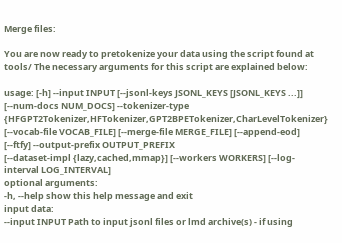Merge files:

You are now ready to pretokenize your data using the script found at tools/ The necessary arguments for this script are explained below:

usage: [-h] --input INPUT [--jsonl-keys JSONL_KEYS [JSONL_KEYS ...]] [--num-docs NUM_DOCS] --tokenizer-type {HFGPT2Tokenizer,HFTokenizer,GPT2BPETokenizer,CharLevelTokenizer} [--vocab-file VOCAB_FILE] [--merge-file MERGE_FILE] [--append-eod] [--ftfy] --output-prefix OUTPUT_PREFIX
[--dataset-impl {lazy,cached,mmap}] [--workers WORKERS] [--log-interval LOG_INTERVAL]
optional arguments:
-h, --help show this help message and exit
input data:
--input INPUT Path to input jsonl files or lmd archive(s) - if using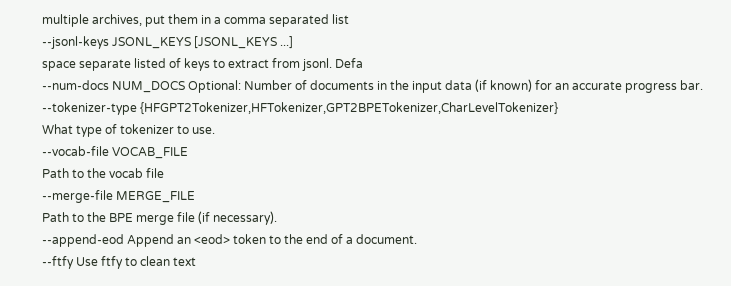multiple archives, put them in a comma separated list
--jsonl-keys JSONL_KEYS [JSONL_KEYS ...]
space separate listed of keys to extract from jsonl. Defa
--num-docs NUM_DOCS Optional: Number of documents in the input data (if known) for an accurate progress bar.
--tokenizer-type {HFGPT2Tokenizer,HFTokenizer,GPT2BPETokenizer,CharLevelTokenizer}
What type of tokenizer to use.
--vocab-file VOCAB_FILE
Path to the vocab file
--merge-file MERGE_FILE
Path to the BPE merge file (if necessary).
--append-eod Append an <eod> token to the end of a document.
--ftfy Use ftfy to clean text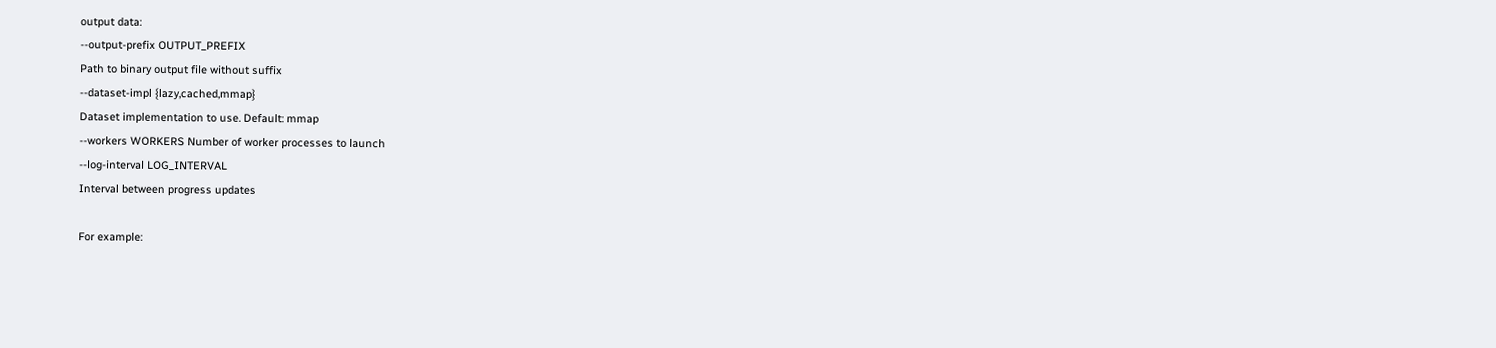output data:
--output-prefix OUTPUT_PREFIX
Path to binary output file without suffix
--dataset-impl {lazy,cached,mmap}
Dataset implementation to use. Default: mmap
--workers WORKERS Number of worker processes to launch
--log-interval LOG_INTERVAL
Interval between progress updates

For example: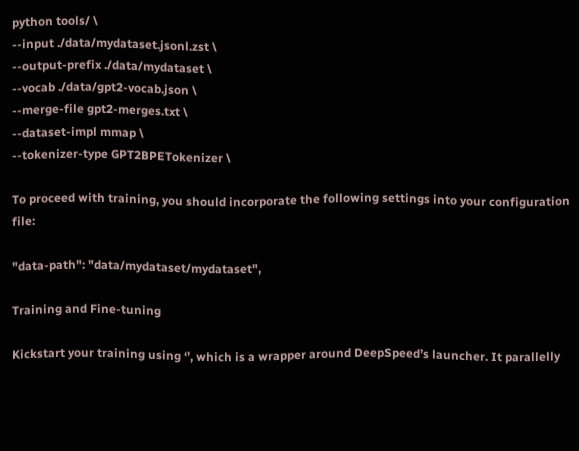python tools/ \
--input ./data/mydataset.jsonl.zst \
--output-prefix ./data/mydataset \
--vocab ./data/gpt2-vocab.json \
--merge-file gpt2-merges.txt \
--dataset-impl mmap \
--tokenizer-type GPT2BPETokenizer \

To proceed with training, you should incorporate the following settings into your configuration file:

"data-path": "data/mydataset/mydataset",

Training and Fine-tuning

Kickstart your training using ‘’, which is a wrapper around DeepSpeed’s launcher. It parallelly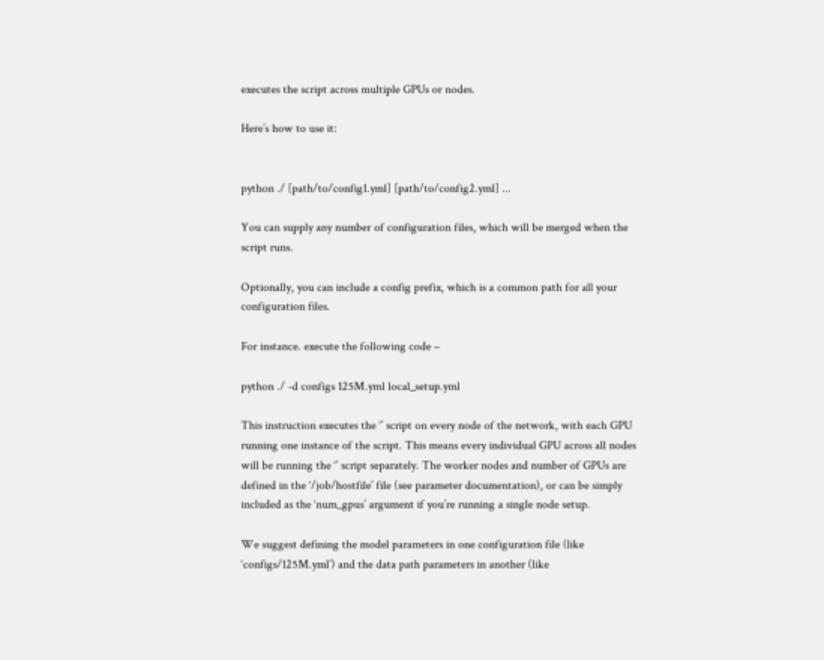executes the script across multiple GPUs or nodes.

Here’s how to use it:


python ./ [path/to/config1.yml] [path/to/config2.yml] ...

You can supply any number of configuration files, which will be merged when the script runs.

Optionally, you can include a config prefix, which is a common path for all your configuration files.

For instance. execute the following code –

python ./ -d configs 125M.yml local_setup.yml

This instruction executes the ‘’ script on every node of the network, with each GPU running one instance of the script. This means every individual GPU across all nodes will be running the ‘’ script separately. The worker nodes and number of GPUs are defined in the ‘/job/hostfile’ file (see parameter documentation), or can be simply included as the ‘num_gpus’ argument if you’re running a single node setup.

We suggest defining the model parameters in one configuration file (like ‘configs/125M.yml’) and the data path parameters in another (like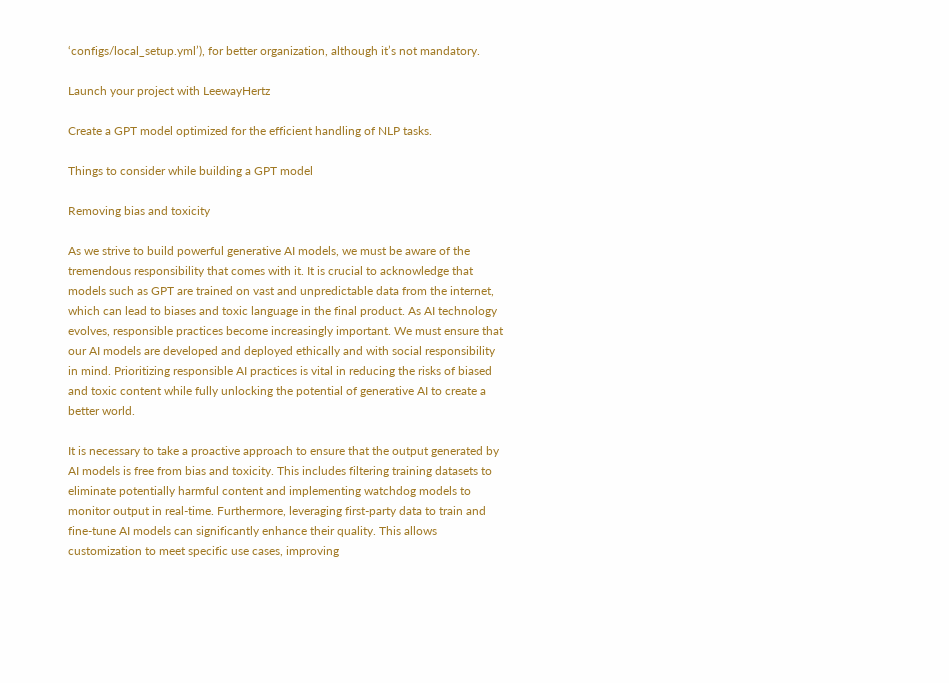‘configs/local_setup.yml’), for better organization, although it’s not mandatory.

Launch your project with LeewayHertz

Create a GPT model optimized for the efficient handling of NLP tasks.

Things to consider while building a GPT model

Removing bias and toxicity

As we strive to build powerful generative AI models, we must be aware of the tremendous responsibility that comes with it. It is crucial to acknowledge that models such as GPT are trained on vast and unpredictable data from the internet, which can lead to biases and toxic language in the final product. As AI technology evolves, responsible practices become increasingly important. We must ensure that our AI models are developed and deployed ethically and with social responsibility in mind. Prioritizing responsible AI practices is vital in reducing the risks of biased and toxic content while fully unlocking the potential of generative AI to create a better world.

It is necessary to take a proactive approach to ensure that the output generated by AI models is free from bias and toxicity. This includes filtering training datasets to eliminate potentially harmful content and implementing watchdog models to monitor output in real-time. Furthermore, leveraging first-party data to train and fine-tune AI models can significantly enhance their quality. This allows customization to meet specific use cases, improving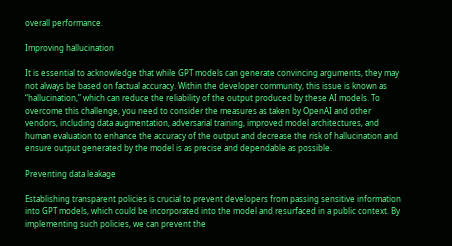overall performance.

Improving hallucination

It is essential to acknowledge that while GPT models can generate convincing arguments, they may not always be based on factual accuracy. Within the developer community, this issue is known as “hallucination,” which can reduce the reliability of the output produced by these AI models. To overcome this challenge, you need to consider the measures as taken by OpenAI and other vendors, including data augmentation, adversarial training, improved model architectures, and human evaluation to enhance the accuracy of the output and decrease the risk of hallucination and ensure output generated by the model is as precise and dependable as possible.

Preventing data leakage

Establishing transparent policies is crucial to prevent developers from passing sensitive information into GPT models, which could be incorporated into the model and resurfaced in a public context. By implementing such policies, we can prevent the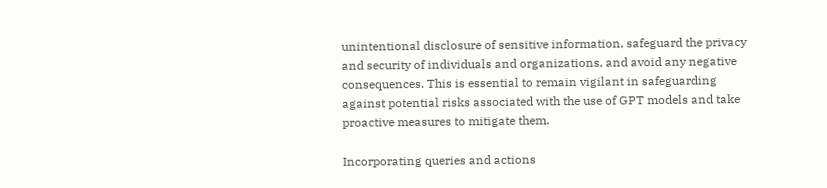unintentional disclosure of sensitive information, safeguard the privacy and security of individuals and organizations, and avoid any negative consequences. This is essential to remain vigilant in safeguarding against potential risks associated with the use of GPT models and take proactive measures to mitigate them.

Incorporating queries and actions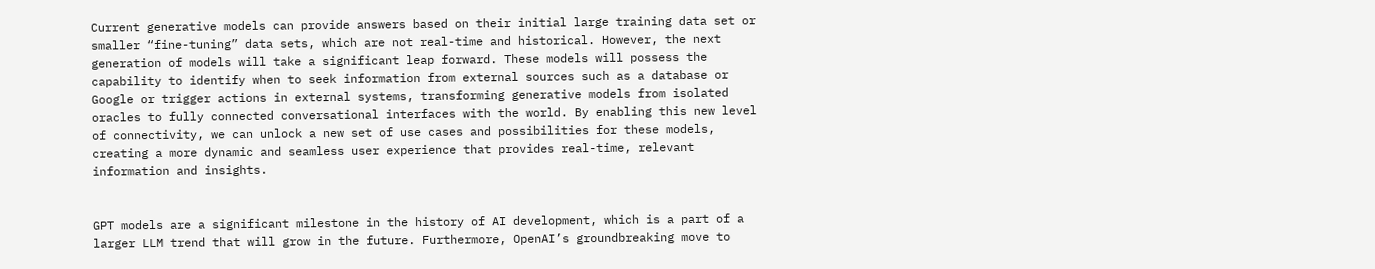Current generative models can provide answers based on their initial large training data set or smaller “fine-tuning” data sets, which are not real-time and historical. However, the next generation of models will take a significant leap forward. These models will possess the capability to identify when to seek information from external sources such as a database or Google or trigger actions in external systems, transforming generative models from isolated oracles to fully connected conversational interfaces with the world. By enabling this new level of connectivity, we can unlock a new set of use cases and possibilities for these models, creating a more dynamic and seamless user experience that provides real-time, relevant information and insights.


GPT models are a significant milestone in the history of AI development, which is a part of a larger LLM trend that will grow in the future. Furthermore, OpenAI’s groundbreaking move to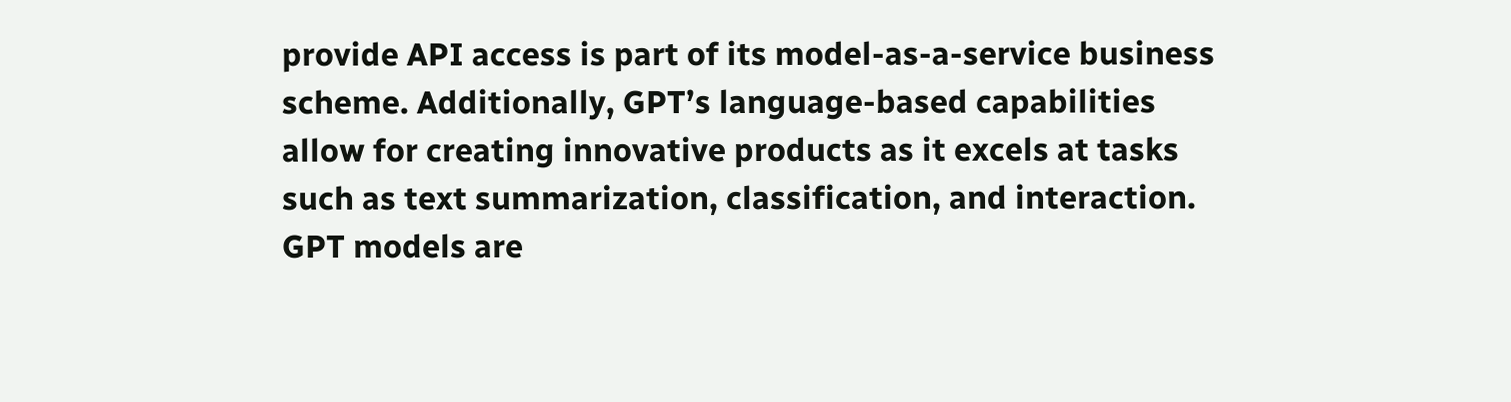provide API access is part of its model-as-a-service business scheme. Additionally, GPT’s language-based capabilities allow for creating innovative products as it excels at tasks such as text summarization, classification, and interaction. GPT models are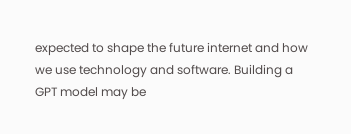expected to shape the future internet and how we use technology and software. Building a GPT model may be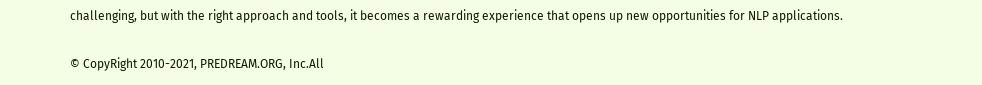challenging, but with the right approach and tools, it becomes a rewarding experience that opens up new opportunities for NLP applications.

© CopyRight 2010-2021, PREDREAM.ORG, Inc.All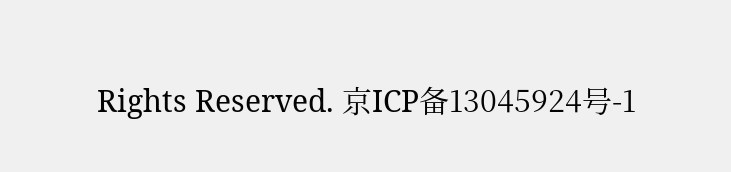Rights Reserved. 京ICP备13045924号-1